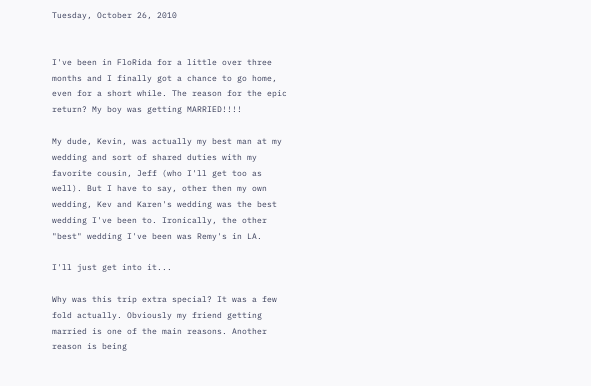Tuesday, October 26, 2010


I've been in FloRida for a little over three months and I finally got a chance to go home, even for a short while. The reason for the epic return? My boy was getting MARRIED!!!!

My dude, Kevin, was actually my best man at my wedding and sort of shared duties with my favorite cousin, Jeff (who I'll get too as well). But I have to say, other then my own wedding, Kev and Karen's wedding was the best wedding I've been to. Ironically, the other "best" wedding I've been was Remy's in LA.

I'll just get into it...

Why was this trip extra special? It was a few fold actually. Obviously my friend getting married is one of the main reasons. Another reason is being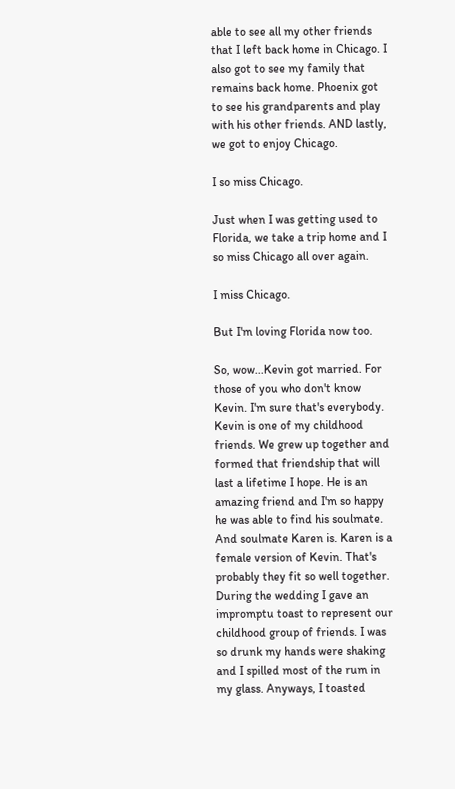able to see all my other friends that I left back home in Chicago. I also got to see my family that remains back home. Phoenix got to see his grandparents and play with his other friends. AND lastly, we got to enjoy Chicago.

I so miss Chicago.

Just when I was getting used to Florida, we take a trip home and I so miss Chicago all over again.

I miss Chicago.

But I'm loving Florida now too.

So, wow...Kevin got married. For those of you who don't know Kevin. I'm sure that's everybody. Kevin is one of my childhood friends. We grew up together and formed that friendship that will last a lifetime I hope. He is an amazing friend and I'm so happy he was able to find his soulmate. And soulmate Karen is. Karen is a female version of Kevin. That's probably they fit so well together. During the wedding I gave an impromptu toast to represent our childhood group of friends. I was so drunk my hands were shaking and I spilled most of the rum in my glass. Anyways, I toasted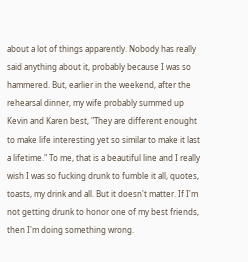about a lot of things apparently. Nobody has really said anything about it, probably because I was so hammered. But, earlier in the weekend, after the rehearsal dinner, my wife probably summed up Kevin and Karen best, "They are different enought to make life interesting yet so similar to make it last a lifetime." To me, that is a beautiful line and I really wish I was so fucking drunk to fumble it all, quotes, toasts, my drink and all. But it doesn't matter. If I'm not getting drunk to honor one of my best friends, then I'm doing something wrong.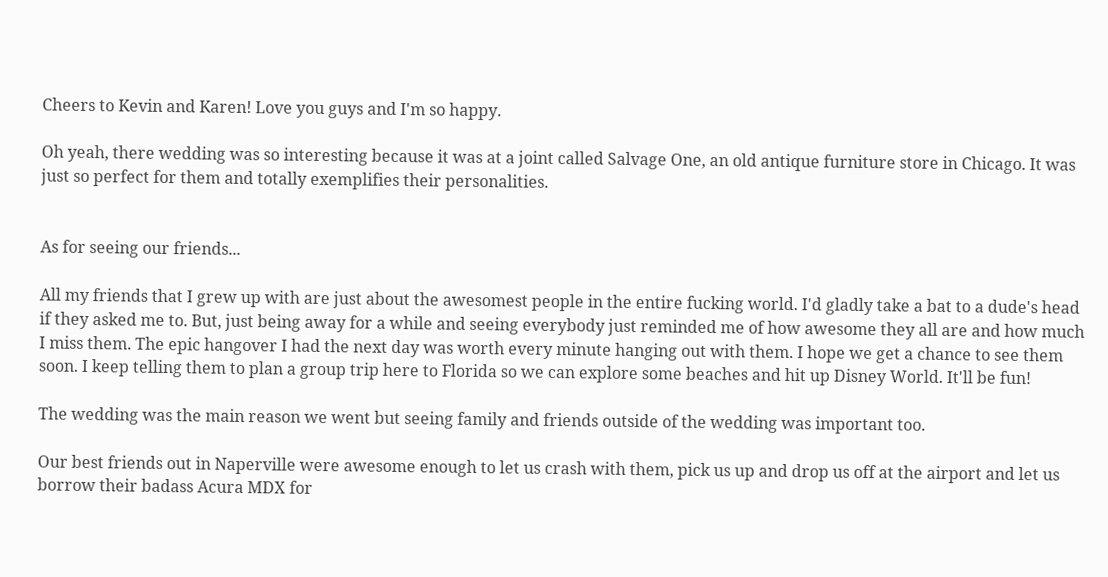Cheers to Kevin and Karen! Love you guys and I'm so happy.

Oh yeah, there wedding was so interesting because it was at a joint called Salvage One, an old antique furniture store in Chicago. It was just so perfect for them and totally exemplifies their personalities.


As for seeing our friends...

All my friends that I grew up with are just about the awesomest people in the entire fucking world. I'd gladly take a bat to a dude's head if they asked me to. But, just being away for a while and seeing everybody just reminded me of how awesome they all are and how much I miss them. The epic hangover I had the next day was worth every minute hanging out with them. I hope we get a chance to see them soon. I keep telling them to plan a group trip here to Florida so we can explore some beaches and hit up Disney World. It'll be fun!

The wedding was the main reason we went but seeing family and friends outside of the wedding was important too.

Our best friends out in Naperville were awesome enough to let us crash with them, pick us up and drop us off at the airport and let us borrow their badass Acura MDX for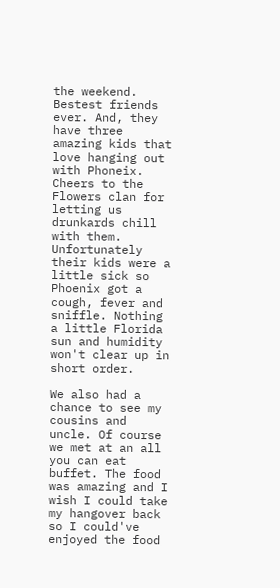the weekend. Bestest friends ever. And, they have three amazing kids that love hanging out with Phoneix. Cheers to the Flowers clan for letting us drunkards chill with them. Unfortunately their kids were a little sick so Phoenix got a cough, fever and sniffle. Nothing a little Florida sun and humidity won't clear up in short order.

We also had a chance to see my cousins and uncle. Of course we met at an all you can eat buffet. The food was amazing and I wish I could take my hangover back so I could've enjoyed the food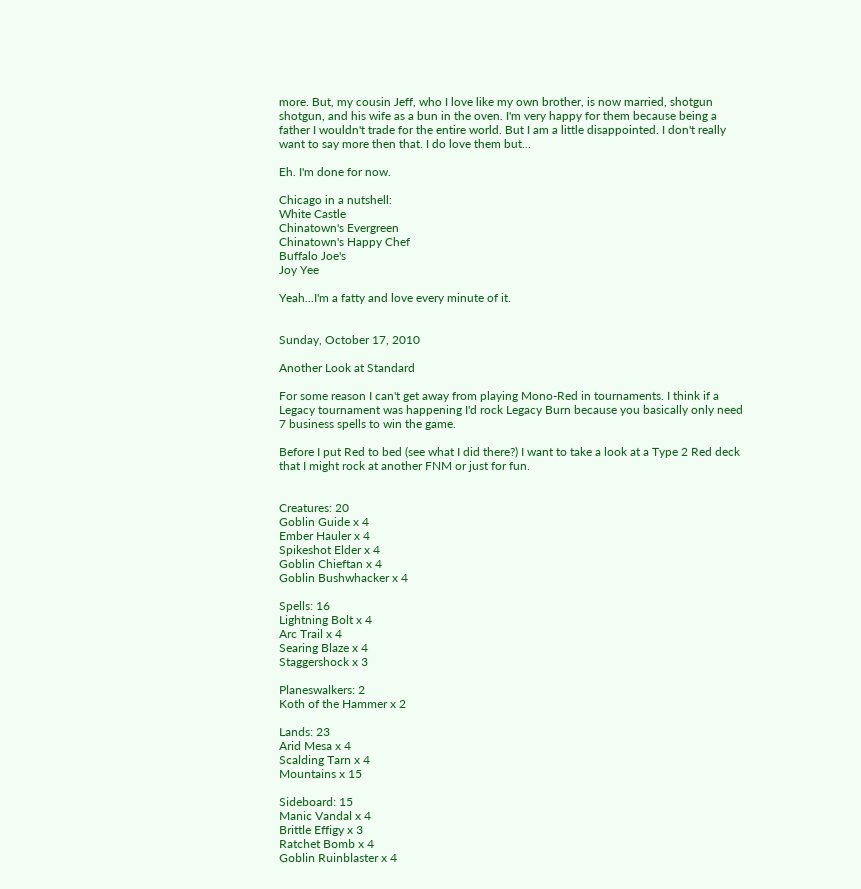more. But, my cousin Jeff, who I love like my own brother, is now married, shotgun shotgun, and his wife as a bun in the oven. I'm very happy for them because being a father I wouldn't trade for the entire world. But I am a little disappointed. I don't really want to say more then that. I do love them but...

Eh. I'm done for now.

Chicago in a nutshell:
White Castle
Chinatown's Evergreen
Chinatown's Happy Chef
Buffalo Joe's
Joy Yee

Yeah...I'm a fatty and love every minute of it.


Sunday, October 17, 2010

Another Look at Standard

For some reason I can't get away from playing Mono-Red in tournaments. I think if a Legacy tournament was happening I'd rock Legacy Burn because you basically only need 7 business spells to win the game.

Before I put Red to bed (see what I did there?) I want to take a look at a Type 2 Red deck that I might rock at another FNM or just for fun.


Creatures: 20
Goblin Guide x 4
Ember Hauler x 4
Spikeshot Elder x 4
Goblin Chieftan x 4
Goblin Bushwhacker x 4

Spells: 16
Lightning Bolt x 4
Arc Trail x 4
Searing Blaze x 4
Staggershock x 3

Planeswalkers: 2
Koth of the Hammer x 2

Lands: 23
Arid Mesa x 4
Scalding Tarn x 4
Mountains x 15

Sideboard: 15
Manic Vandal x 4
Brittle Effigy x 3
Ratchet Bomb x 4
Goblin Ruinblaster x 4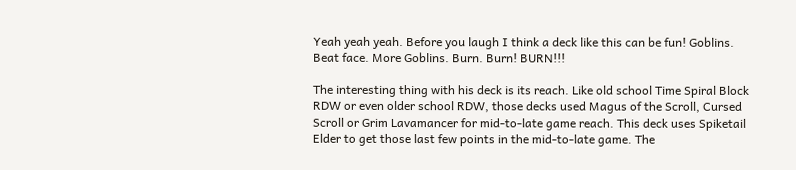Yeah yeah yeah. Before you laugh I think a deck like this can be fun! Goblins. Beat face. More Goblins. Burn. Burn! BURN!!!

The interesting thing with his deck is its reach. Like old school Time Spiral Block RDW or even older school RDW, those decks used Magus of the Scroll, Cursed Scroll or Grim Lavamancer for mid-to-late game reach. This deck uses Spiketail Elder to get those last few points in the mid-to-late game. The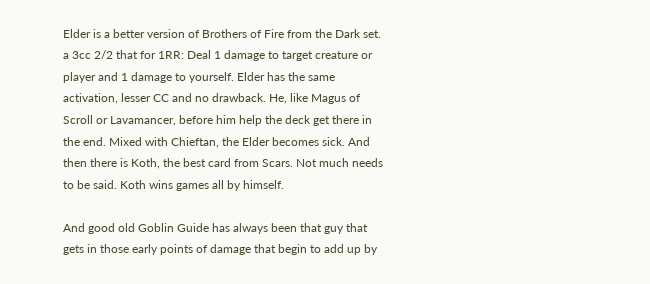Elder is a better version of Brothers of Fire from the Dark set. a 3cc 2/2 that for 1RR: Deal 1 damage to target creature or player and 1 damage to yourself. Elder has the same activation, lesser CC and no drawback. He, like Magus of Scroll or Lavamancer, before him help the deck get there in the end. Mixed with Chieftan, the Elder becomes sick. And then there is Koth, the best card from Scars. Not much needs to be said. Koth wins games all by himself.

And good old Goblin Guide has always been that guy that gets in those early points of damage that begin to add up by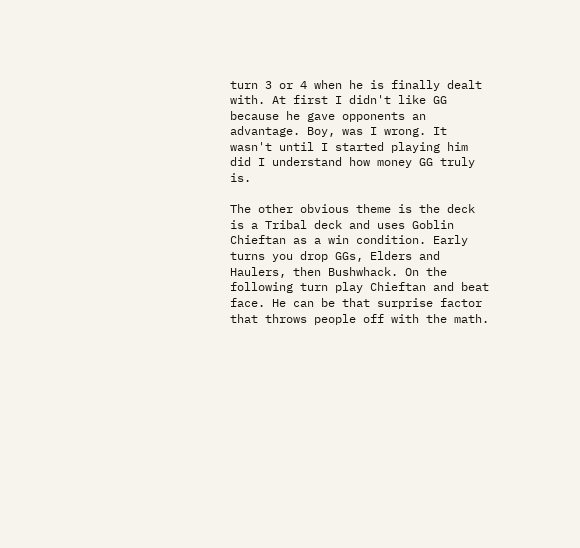turn 3 or 4 when he is finally dealt with. At first I didn't like GG because he gave opponents an advantage. Boy, was I wrong. It wasn't until I started playing him did I understand how money GG truly is.

The other obvious theme is the deck is a Tribal deck and uses Goblin Chieftan as a win condition. Early turns you drop GGs, Elders and Haulers, then Bushwhack. On the following turn play Chieftan and beat face. He can be that surprise factor that throws people off with the math.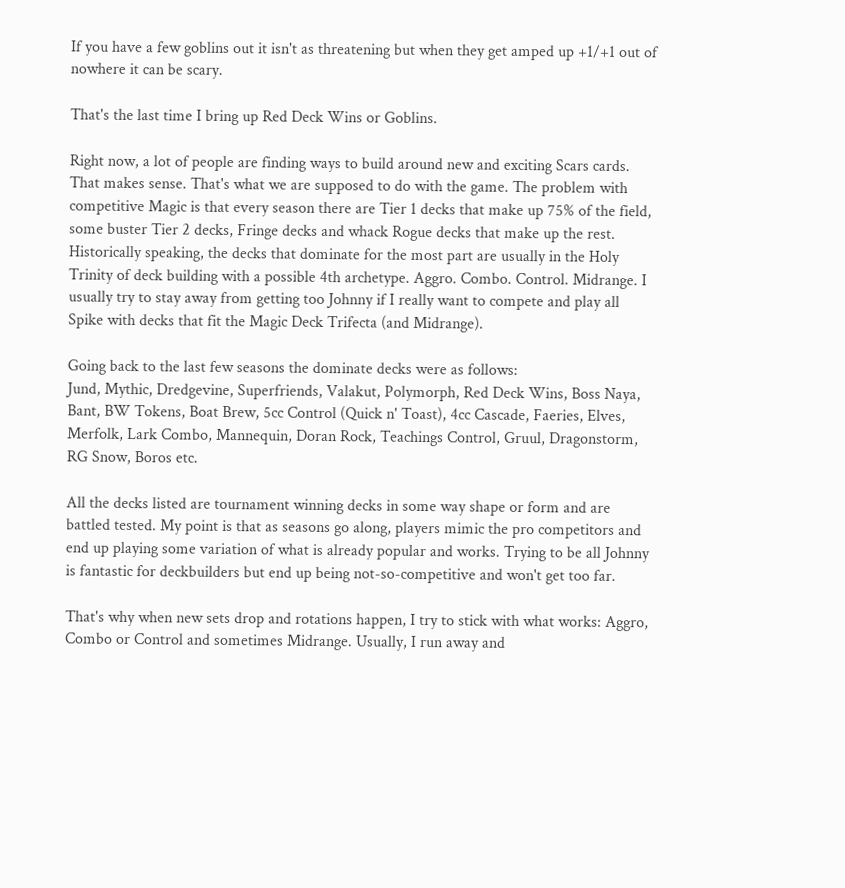If you have a few goblins out it isn't as threatening but when they get amped up +1/+1 out of nowhere it can be scary.

That's the last time I bring up Red Deck Wins or Goblins.

Right now, a lot of people are finding ways to build around new and exciting Scars cards. That makes sense. That's what we are supposed to do with the game. The problem with competitive Magic is that every season there are Tier 1 decks that make up 75% of the field, some buster Tier 2 decks, Fringe decks and whack Rogue decks that make up the rest. Historically speaking, the decks that dominate for the most part are usually in the Holy Trinity of deck building with a possible 4th archetype. Aggro. Combo. Control. Midrange. I usually try to stay away from getting too Johnny if I really want to compete and play all Spike with decks that fit the Magic Deck Trifecta (and Midrange).

Going back to the last few seasons the dominate decks were as follows:
Jund, Mythic, Dredgevine, Superfriends, Valakut, Polymorph, Red Deck Wins, Boss Naya, Bant, BW Tokens, Boat Brew, 5cc Control (Quick n' Toast), 4cc Cascade, Faeries, Elves, Merfolk, Lark Combo, Mannequin, Doran Rock, Teachings Control, Gruul, Dragonstorm, RG Snow, Boros etc.

All the decks listed are tournament winning decks in some way shape or form and are battled tested. My point is that as seasons go along, players mimic the pro competitors and end up playing some variation of what is already popular and works. Trying to be all Johnny is fantastic for deckbuilders but end up being not-so-competitive and won't get too far.

That's why when new sets drop and rotations happen, I try to stick with what works: Aggro, Combo or Control and sometimes Midrange. Usually, I run away and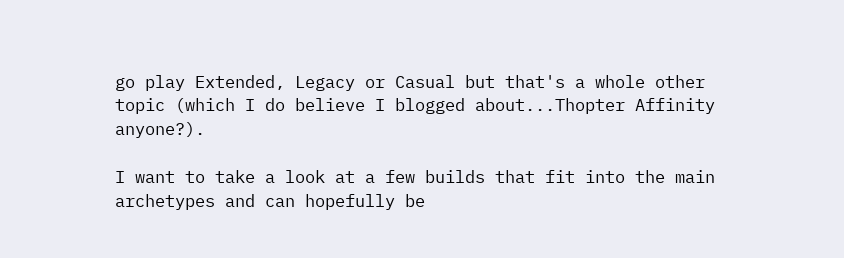go play Extended, Legacy or Casual but that's a whole other topic (which I do believe I blogged about...Thopter Affinity anyone?).

I want to take a look at a few builds that fit into the main archetypes and can hopefully be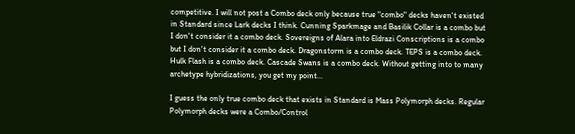competitive. I will not post a Combo deck only because true "combo" decks haven't existed in Standard since Lark decks I think. Cunning Sparkmage and Basilik Collar is a combo but I don't consider it a combo deck. Sovereigns of Alara into Eldrazi Conscriptions is a combo but I don't consider it a combo deck. Dragonstorm is a combo deck. TEPS is a combo deck. Hulk Flash is a combo deck. Cascade Swans is a combo deck. Without getting into to many archetype hybridizations, you get my point...

I guess the only true combo deck that exists in Standard is Mass Polymorph decks. Regular Polymorph decks were a Combo/Control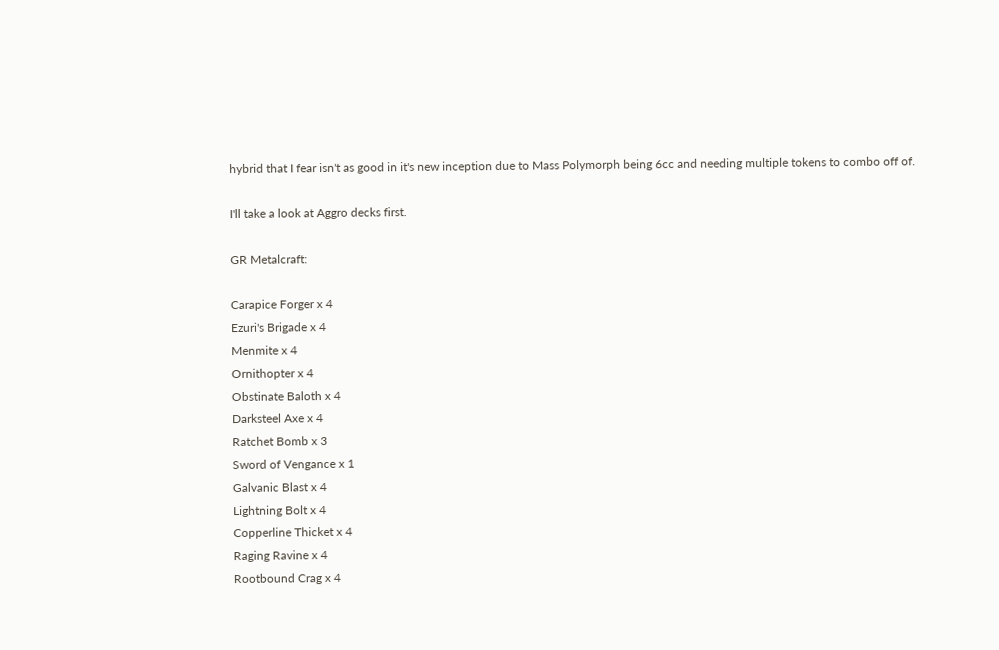hybrid that I fear isn't as good in it's new inception due to Mass Polymorph being 6cc and needing multiple tokens to combo off of.

I'll take a look at Aggro decks first.

GR Metalcraft:

Carapice Forger x 4
Ezuri's Brigade x 4
Menmite x 4
Ornithopter x 4
Obstinate Baloth x 4
Darksteel Axe x 4
Ratchet Bomb x 3
Sword of Vengance x 1
Galvanic Blast x 4
Lightning Bolt x 4
Copperline Thicket x 4
Raging Ravine x 4
Rootbound Crag x 4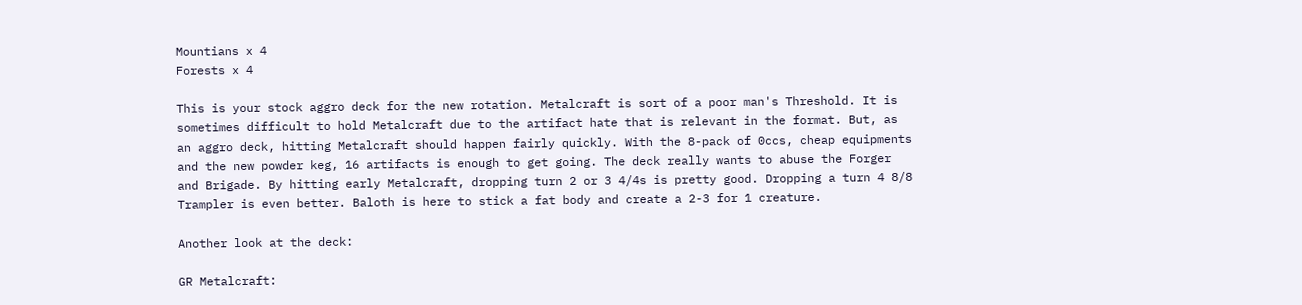Mountians x 4
Forests x 4

This is your stock aggro deck for the new rotation. Metalcraft is sort of a poor man's Threshold. It is sometimes difficult to hold Metalcraft due to the artifact hate that is relevant in the format. But, as an aggro deck, hitting Metalcraft should happen fairly quickly. With the 8-pack of 0ccs, cheap equipments and the new powder keg, 16 artifacts is enough to get going. The deck really wants to abuse the Forger and Brigade. By hitting early Metalcraft, dropping turn 2 or 3 4/4s is pretty good. Dropping a turn 4 8/8 Trampler is even better. Baloth is here to stick a fat body and create a 2-3 for 1 creature.

Another look at the deck:

GR Metalcraft: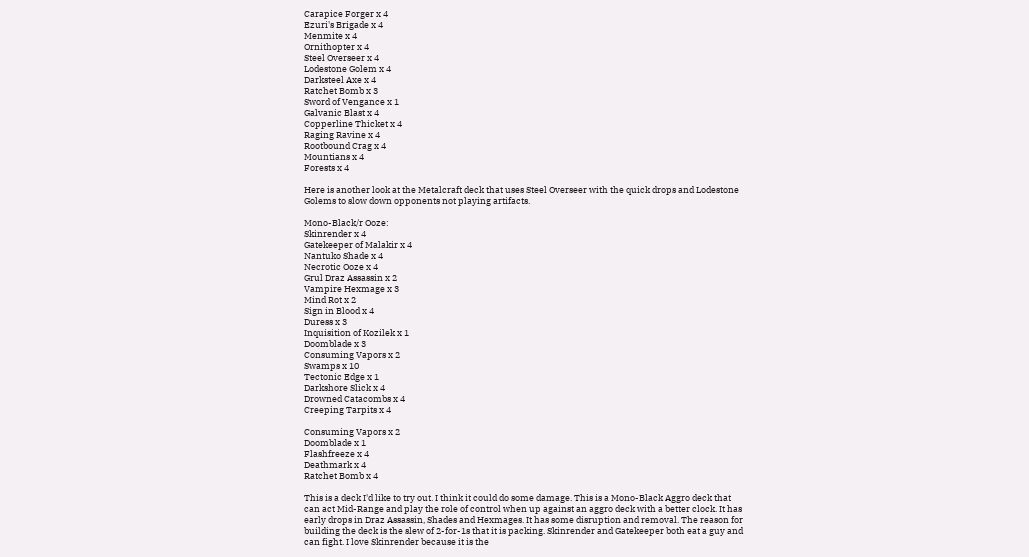Carapice Forger x 4
Ezuri's Brigade x 4
Menmite x 4
Ornithopter x 4
Steel Overseer x 4
Lodestone Golem x 4
Darksteel Axe x 4
Ratchet Bomb x 3
Sword of Vengance x 1
Galvanic Blast x 4
Copperline Thicket x 4
Raging Ravine x 4
Rootbound Crag x 4
Mountians x 4
Forests x 4

Here is another look at the Metalcraft deck that uses Steel Overseer with the quick drops and Lodestone Golems to slow down opponents not playing artifacts.

Mono-Black/r Ooze:
Skinrender x 4
Gatekeeper of Malakir x 4
Nantuko Shade x 4
Necrotic Ooze x 4
Grul Draz Assassin x 2
Vampire Hexmage x 3
Mind Rot x 2
Sign in Blood x 4
Duress x 3
Inquisition of Kozilek x 1
Doomblade x 3
Consuming Vapors x 2
Swamps x 10
Tectonic Edge x 1
Darkshore Slick x 4
Drowned Catacombs x 4
Creeping Tarpits x 4

Consuming Vapors x 2
Doomblade x 1
Flashfreeze x 4
Deathmark x 4
Ratchet Bomb x 4

This is a deck I'd like to try out. I think it could do some damage. This is a Mono-Black Aggro deck that can act Mid-Range and play the role of control when up against an aggro deck with a better clock. It has early drops in Draz Assassin, Shades and Hexmages. It has some disruption and removal. The reason for building the deck is the slew of 2-for-1s that it is packing. Skinrender and Gatekeeper both eat a guy and can fight. I love Skinrender because it is the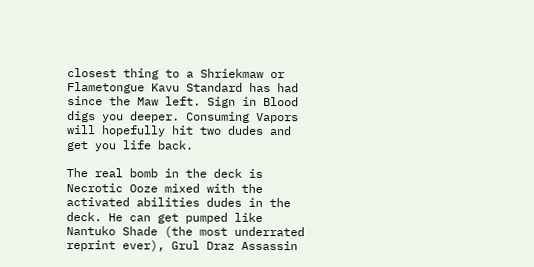closest thing to a Shriekmaw or Flametongue Kavu Standard has had since the Maw left. Sign in Blood digs you deeper. Consuming Vapors will hopefully hit two dudes and get you life back.

The real bomb in the deck is Necrotic Ooze mixed with the activated abilities dudes in the deck. He can get pumped like Nantuko Shade (the most underrated reprint ever), Grul Draz Assassin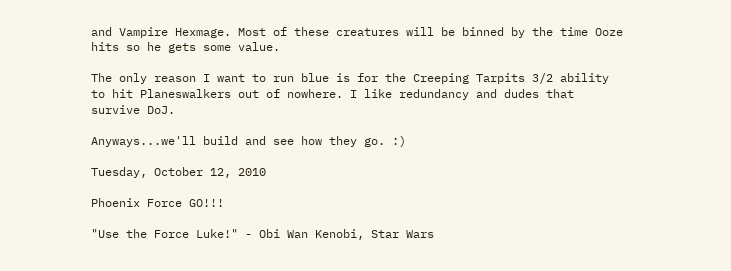and Vampire Hexmage. Most of these creatures will be binned by the time Ooze hits so he gets some value.

The only reason I want to run blue is for the Creeping Tarpits 3/2 ability to hit Planeswalkers out of nowhere. I like redundancy and dudes that survive DoJ.

Anyways...we'll build and see how they go. :)

Tuesday, October 12, 2010

Phoenix Force GO!!!

"Use the Force Luke!" - Obi Wan Kenobi, Star Wars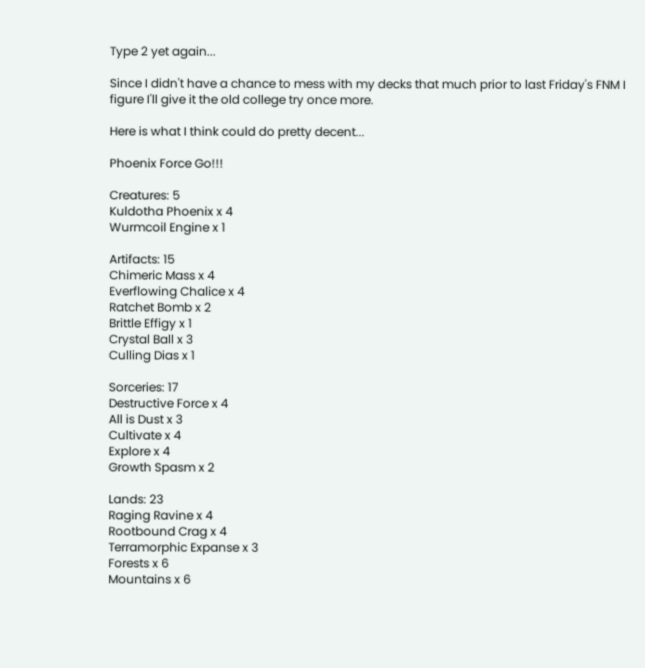Type 2 yet again...

Since I didn't have a chance to mess with my decks that much prior to last Friday's FNM I figure I'll give it the old college try once more.

Here is what I think could do pretty decent...

Phoenix Force Go!!!

Creatures: 5
Kuldotha Phoenix x 4
Wurmcoil Engine x 1

Artifacts: 15
Chimeric Mass x 4
Everflowing Chalice x 4
Ratchet Bomb x 2
Brittle Effigy x 1
Crystal Ball x 3
Culling Dias x 1

Sorceries: 17
Destructive Force x 4
All is Dust x 3
Cultivate x 4
Explore x 4
Growth Spasm x 2

Lands: 23
Raging Ravine x 4
Rootbound Crag x 4
Terramorphic Expanse x 3
Forests x 6
Mountains x 6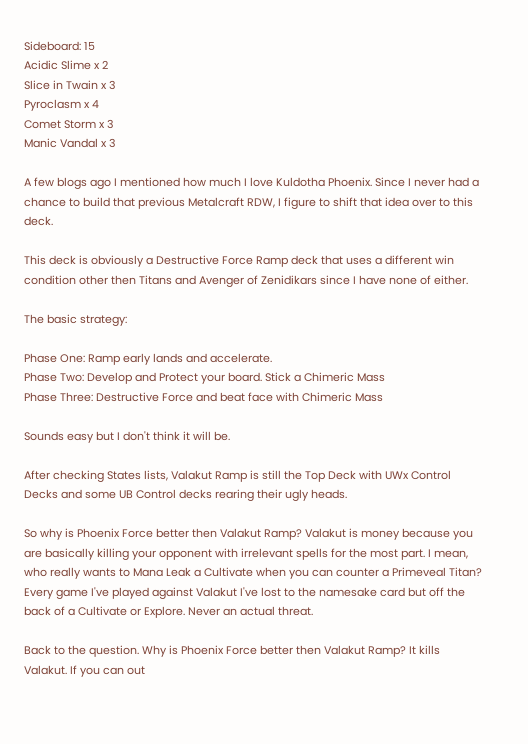Sideboard: 15
Acidic Slime x 2
Slice in Twain x 3
Pyroclasm x 4
Comet Storm x 3
Manic Vandal x 3

A few blogs ago I mentioned how much I love Kuldotha Phoenix. Since I never had a chance to build that previous Metalcraft RDW, I figure to shift that idea over to this deck.

This deck is obviously a Destructive Force Ramp deck that uses a different win condition other then Titans and Avenger of Zenidikars since I have none of either.

The basic strategy:

Phase One: Ramp early lands and accelerate.
Phase Two: Develop and Protect your board. Stick a Chimeric Mass
Phase Three: Destructive Force and beat face with Chimeric Mass

Sounds easy but I don't think it will be.

After checking States lists, Valakut Ramp is still the Top Deck with UWx Control Decks and some UB Control decks rearing their ugly heads.

So why is Phoenix Force better then Valakut Ramp? Valakut is money because you are basically killing your opponent with irrelevant spells for the most part. I mean, who really wants to Mana Leak a Cultivate when you can counter a Primeveal Titan? Every game I've played against Valakut I've lost to the namesake card but off the back of a Cultivate or Explore. Never an actual threat.

Back to the question. Why is Phoenix Force better then Valakut Ramp? It kills Valakut. If you can out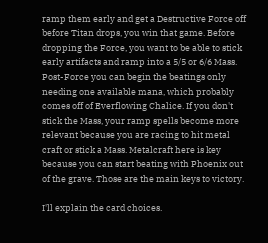ramp them early and get a Destructive Force off before Titan drops, you win that game. Before dropping the Force, you want to be able to stick early artifacts and ramp into a 5/5 or 6/6 Mass. Post-Force you can begin the beatings only needing one available mana, which probably comes off of Everflowing Chalice. If you don't stick the Mass, your ramp spells become more relevant because you are racing to hit metal craft or stick a Mass. Metalcraft here is key because you can start beating with Phoenix out of the grave. Those are the main keys to victory.

I'll explain the card choices.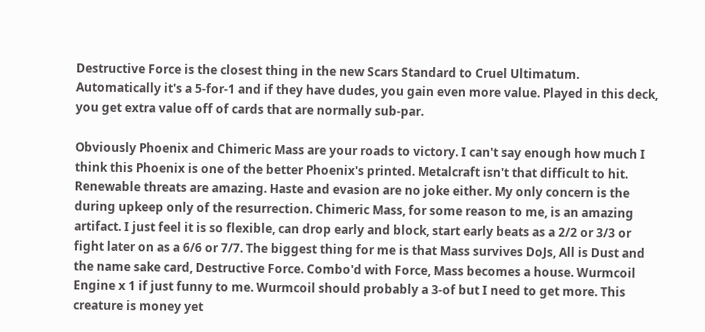Destructive Force is the closest thing in the new Scars Standard to Cruel Ultimatum. Automatically it's a 5-for-1 and if they have dudes, you gain even more value. Played in this deck, you get extra value off of cards that are normally sub-par.

Obviously Phoenix and Chimeric Mass are your roads to victory. I can't say enough how much I think this Phoenix is one of the better Phoenix's printed. Metalcraft isn't that difficult to hit. Renewable threats are amazing. Haste and evasion are no joke either. My only concern is the during upkeep only of the resurrection. Chimeric Mass, for some reason to me, is an amazing artifact. I just feel it is so flexible, can drop early and block, start early beats as a 2/2 or 3/3 or fight later on as a 6/6 or 7/7. The biggest thing for me is that Mass survives DoJs, All is Dust and the name sake card, Destructive Force. Combo'd with Force, Mass becomes a house. Wurmcoil Engine x 1 if just funny to me. Wurmcoil should probably a 3-of but I need to get more. This creature is money yet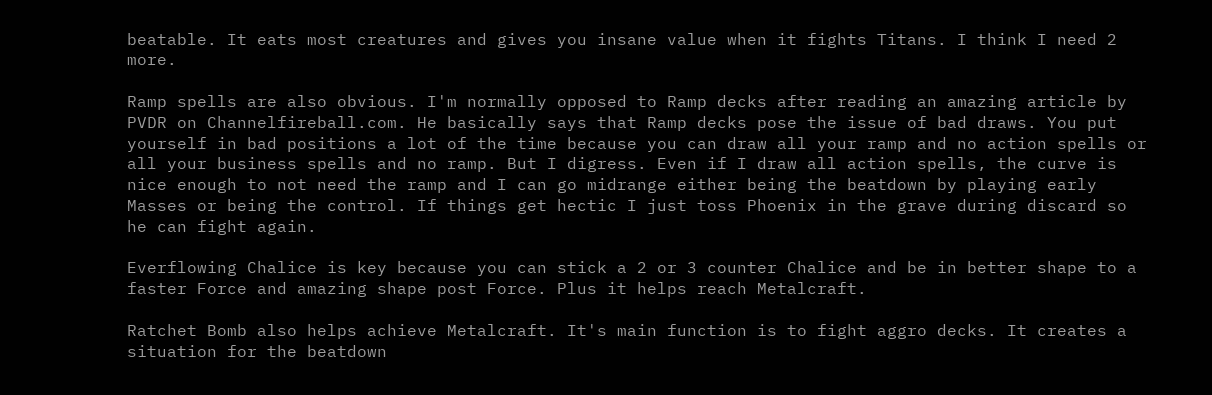beatable. It eats most creatures and gives you insane value when it fights Titans. I think I need 2 more.

Ramp spells are also obvious. I'm normally opposed to Ramp decks after reading an amazing article by PVDR on Channelfireball.com. He basically says that Ramp decks pose the issue of bad draws. You put yourself in bad positions a lot of the time because you can draw all your ramp and no action spells or all your business spells and no ramp. But I digress. Even if I draw all action spells, the curve is nice enough to not need the ramp and I can go midrange either being the beatdown by playing early Masses or being the control. If things get hectic I just toss Phoenix in the grave during discard so he can fight again.

Everflowing Chalice is key because you can stick a 2 or 3 counter Chalice and be in better shape to a faster Force and amazing shape post Force. Plus it helps reach Metalcraft.

Ratchet Bomb also helps achieve Metalcraft. It's main function is to fight aggro decks. It creates a situation for the beatdown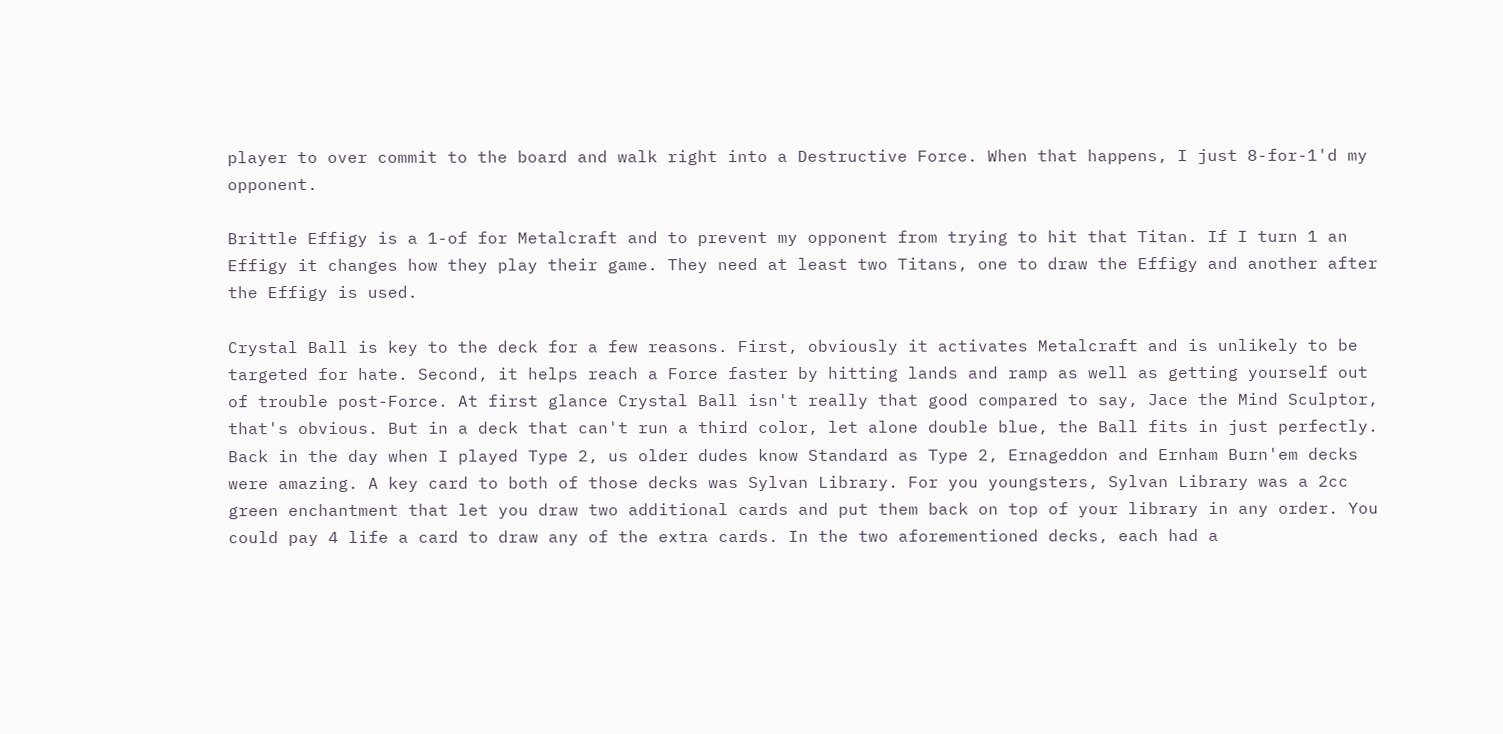player to over commit to the board and walk right into a Destructive Force. When that happens, I just 8-for-1'd my opponent.

Brittle Effigy is a 1-of for Metalcraft and to prevent my opponent from trying to hit that Titan. If I turn 1 an Effigy it changes how they play their game. They need at least two Titans, one to draw the Effigy and another after the Effigy is used.

Crystal Ball is key to the deck for a few reasons. First, obviously it activates Metalcraft and is unlikely to be targeted for hate. Second, it helps reach a Force faster by hitting lands and ramp as well as getting yourself out of trouble post-Force. At first glance Crystal Ball isn't really that good compared to say, Jace the Mind Sculptor, that's obvious. But in a deck that can't run a third color, let alone double blue, the Ball fits in just perfectly. Back in the day when I played Type 2, us older dudes know Standard as Type 2, Ernageddon and Ernham Burn'em decks were amazing. A key card to both of those decks was Sylvan Library. For you youngsters, Sylvan Library was a 2cc green enchantment that let you draw two additional cards and put them back on top of your library in any order. You could pay 4 life a card to draw any of the extra cards. In the two aforementioned decks, each had a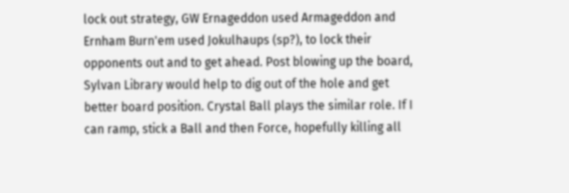lock out strategy, GW Ernageddon used Armageddon and Ernham Burn'em used Jokulhaups (sp?), to lock their opponents out and to get ahead. Post blowing up the board, Sylvan Library would help to dig out of the hole and get better board position. Crystal Ball plays the similar role. If I can ramp, stick a Ball and then Force, hopefully killing all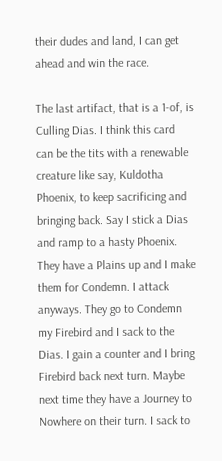their dudes and land, I can get ahead and win the race.

The last artifact, that is a 1-of, is Culling Dias. I think this card can be the tits with a renewable creature like say, Kuldotha Phoenix, to keep sacrificing and bringing back. Say I stick a Dias and ramp to a hasty Phoenix. They have a Plains up and I make them for Condemn. I attack anyways. They go to Condemn my Firebird and I sack to the Dias. I gain a counter and I bring Firebird back next turn. Maybe next time they have a Journey to Nowhere on their turn. I sack to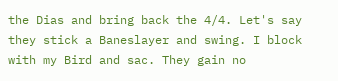the Dias and bring back the 4/4. Let's say they stick a Baneslayer and swing. I block with my Bird and sac. They gain no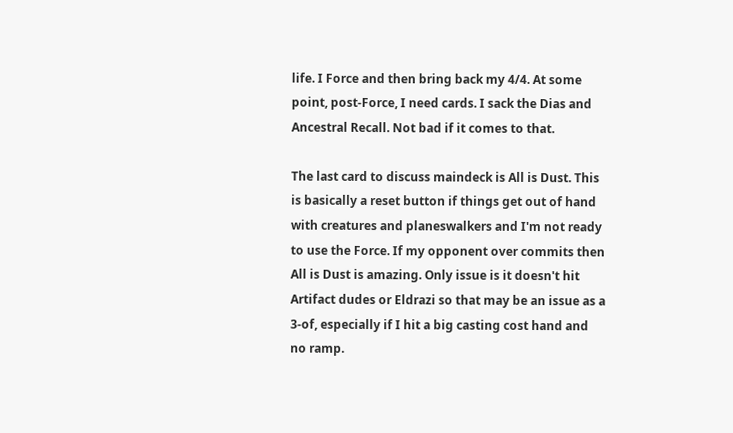life. I Force and then bring back my 4/4. At some point, post-Force, I need cards. I sack the Dias and Ancestral Recall. Not bad if it comes to that.

The last card to discuss maindeck is All is Dust. This is basically a reset button if things get out of hand with creatures and planeswalkers and I'm not ready to use the Force. If my opponent over commits then All is Dust is amazing. Only issue is it doesn't hit Artifact dudes or Eldrazi so that may be an issue as a 3-of, especially if I hit a big casting cost hand and no ramp.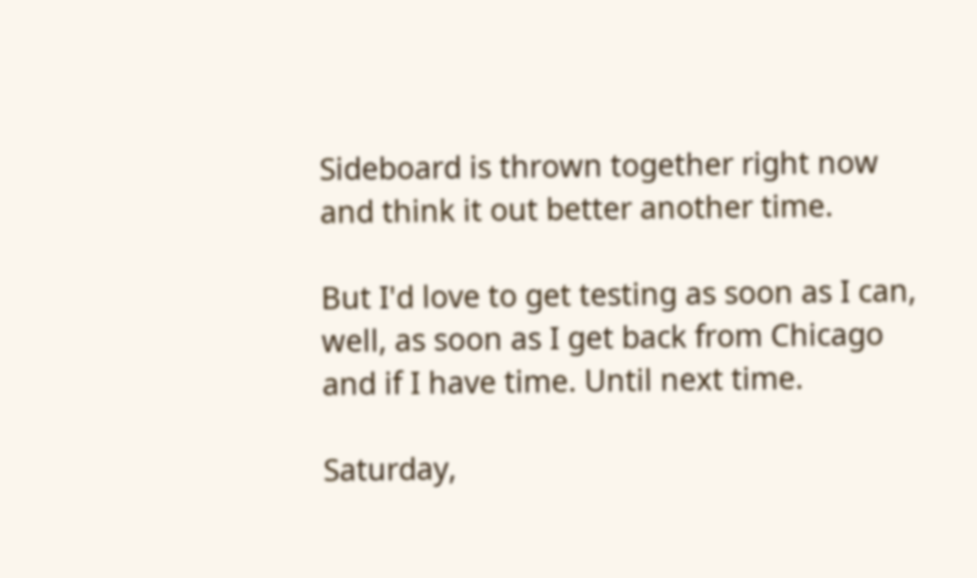Sideboard is thrown together right now and think it out better another time.

But I'd love to get testing as soon as I can, well, as soon as I get back from Chicago and if I have time. Until next time.

Saturday,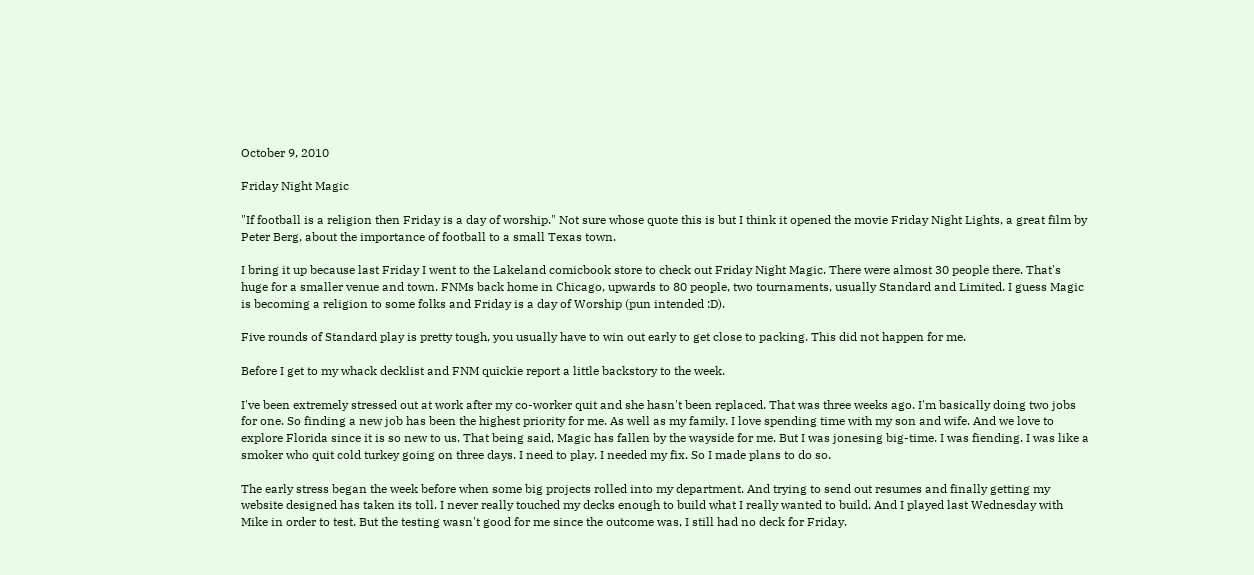October 9, 2010

Friday Night Magic

"If football is a religion then Friday is a day of worship." Not sure whose quote this is but I think it opened the movie Friday Night Lights, a great film by Peter Berg, about the importance of football to a small Texas town.

I bring it up because last Friday I went to the Lakeland comicbook store to check out Friday Night Magic. There were almost 30 people there. That's huge for a smaller venue and town. FNMs back home in Chicago, upwards to 80 people, two tournaments, usually Standard and Limited. I guess Magic is becoming a religion to some folks and Friday is a day of Worship (pun intended :D).

Five rounds of Standard play is pretty tough, you usually have to win out early to get close to packing. This did not happen for me.

Before I get to my whack decklist and FNM quickie report a little backstory to the week.

I've been extremely stressed out at work after my co-worker quit and she hasn't been replaced. That was three weeks ago. I'm basically doing two jobs for one. So finding a new job has been the highest priority for me. As well as my family. I love spending time with my son and wife. And we love to explore Florida since it is so new to us. That being said, Magic has fallen by the wayside for me. But I was jonesing big-time. I was fiending. I was like a smoker who quit cold turkey going on three days. I need to play. I needed my fix. So I made plans to do so.

The early stress began the week before when some big projects rolled into my department. And trying to send out resumes and finally getting my website designed has taken its toll. I never really touched my decks enough to build what I really wanted to build. And I played last Wednesday with Mike in order to test. But the testing wasn't good for me since the outcome was, I still had no deck for Friday.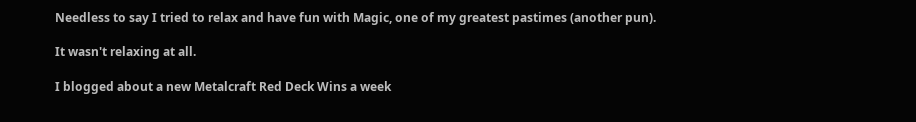Needless to say I tried to relax and have fun with Magic, one of my greatest pastimes (another pun).

It wasn't relaxing at all.

I blogged about a new Metalcraft Red Deck Wins a week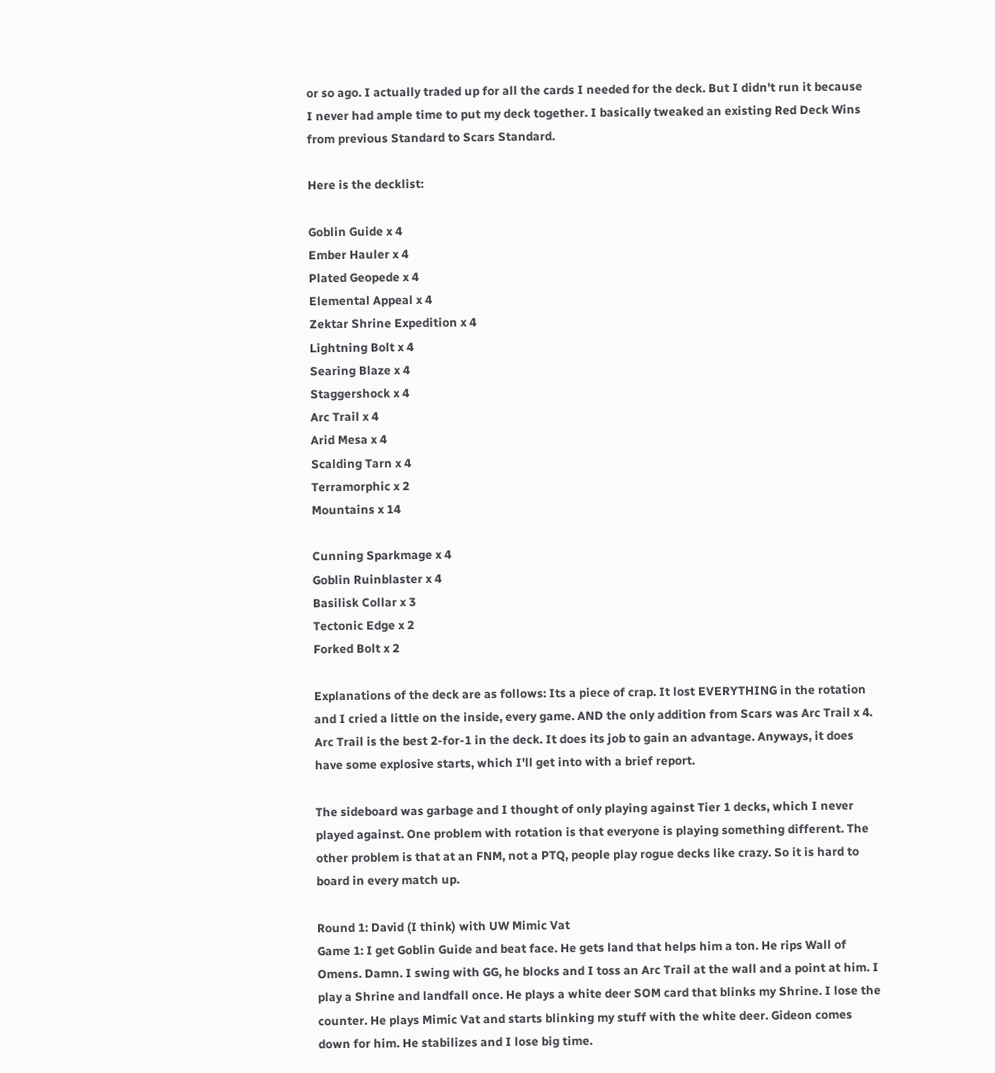or so ago. I actually traded up for all the cards I needed for the deck. But I didn't run it because I never had ample time to put my deck together. I basically tweaked an existing Red Deck Wins from previous Standard to Scars Standard.

Here is the decklist:

Goblin Guide x 4
Ember Hauler x 4
Plated Geopede x 4
Elemental Appeal x 4
Zektar Shrine Expedition x 4
Lightning Bolt x 4
Searing Blaze x 4
Staggershock x 4
Arc Trail x 4
Arid Mesa x 4
Scalding Tarn x 4
Terramorphic x 2
Mountains x 14

Cunning Sparkmage x 4
Goblin Ruinblaster x 4
Basilisk Collar x 3
Tectonic Edge x 2
Forked Bolt x 2

Explanations of the deck are as follows: Its a piece of crap. It lost EVERYTHING in the rotation and I cried a little on the inside, every game. AND the only addition from Scars was Arc Trail x 4. Arc Trail is the best 2-for-1 in the deck. It does its job to gain an advantage. Anyways, it does have some explosive starts, which I'll get into with a brief report.

The sideboard was garbage and I thought of only playing against Tier 1 decks, which I never played against. One problem with rotation is that everyone is playing something different. The other problem is that at an FNM, not a PTQ, people play rogue decks like crazy. So it is hard to board in every match up.

Round 1: David (I think) with UW Mimic Vat
Game 1: I get Goblin Guide and beat face. He gets land that helps him a ton. He rips Wall of Omens. Damn. I swing with GG, he blocks and I toss an Arc Trail at the wall and a point at him. I play a Shrine and landfall once. He plays a white deer SOM card that blinks my Shrine. I lose the counter. He plays Mimic Vat and starts blinking my stuff with the white deer. Gideon comes down for him. He stabilizes and I lose big time.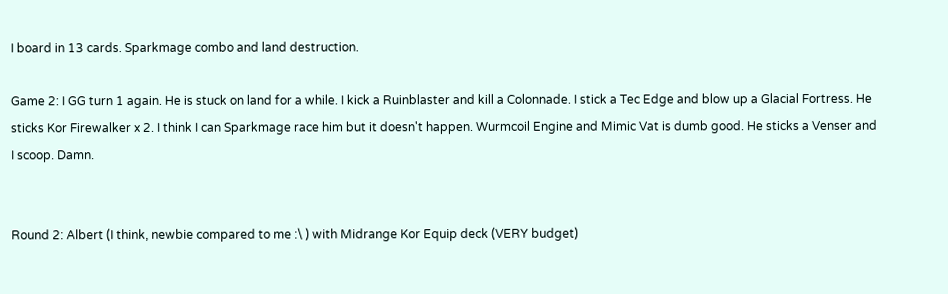I board in 13 cards. Sparkmage combo and land destruction.

Game 2: I GG turn 1 again. He is stuck on land for a while. I kick a Ruinblaster and kill a Colonnade. I stick a Tec Edge and blow up a Glacial Fortress. He sticks Kor Firewalker x 2. I think I can Sparkmage race him but it doesn't happen. Wurmcoil Engine and Mimic Vat is dumb good. He sticks a Venser and I scoop. Damn.


Round 2: Albert (I think, newbie compared to me :\ ) with Midrange Kor Equip deck (VERY budget)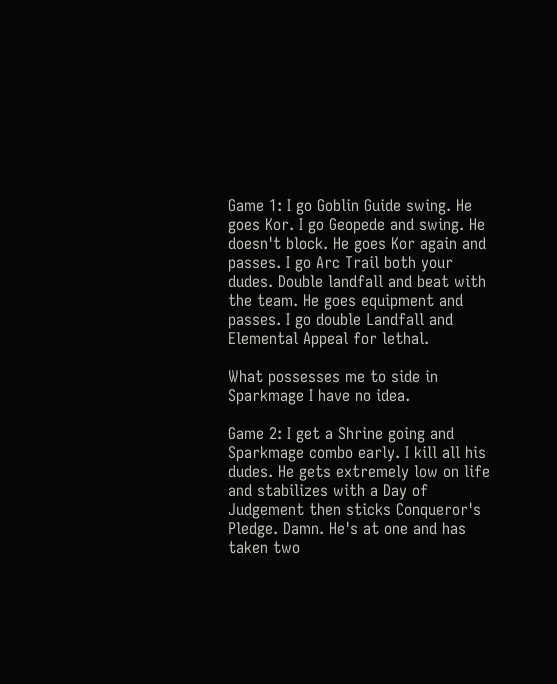Game 1: I go Goblin Guide swing. He goes Kor. I go Geopede and swing. He doesn't block. He goes Kor again and passes. I go Arc Trail both your dudes. Double landfall and beat with the team. He goes equipment and passes. I go double Landfall and Elemental Appeal for lethal.

What possesses me to side in Sparkmage I have no idea.

Game 2: I get a Shrine going and Sparkmage combo early. I kill all his dudes. He gets extremely low on life and stabilizes with a Day of Judgement then sticks Conqueror's Pledge. Damn. He's at one and has taken two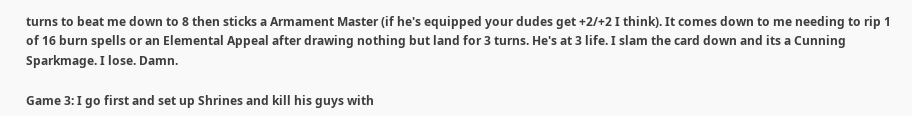turns to beat me down to 8 then sticks a Armament Master (if he's equipped your dudes get +2/+2 I think). It comes down to me needing to rip 1 of 16 burn spells or an Elemental Appeal after drawing nothing but land for 3 turns. He's at 3 life. I slam the card down and its a Cunning Sparkmage. I lose. Damn.

Game 3: I go first and set up Shrines and kill his guys with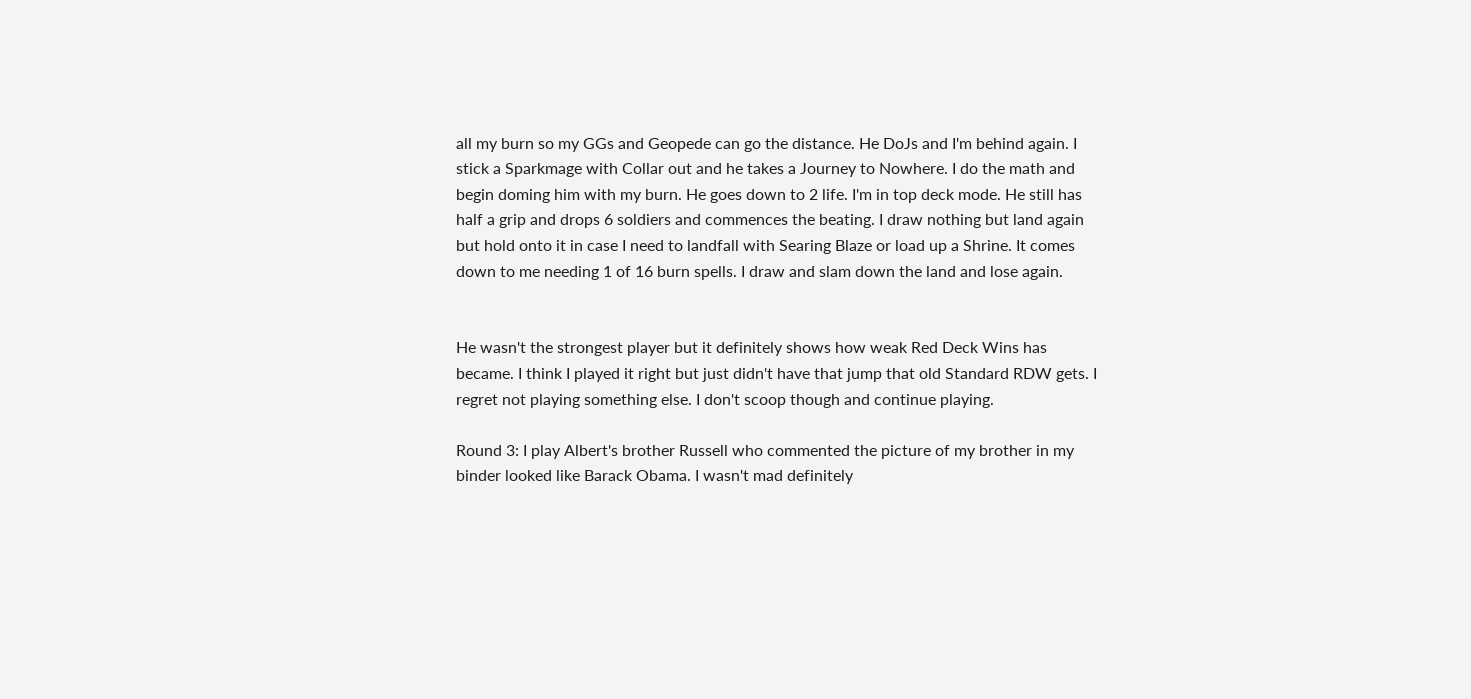all my burn so my GGs and Geopede can go the distance. He DoJs and I'm behind again. I stick a Sparkmage with Collar out and he takes a Journey to Nowhere. I do the math and begin doming him with my burn. He goes down to 2 life. I'm in top deck mode. He still has half a grip and drops 6 soldiers and commences the beating. I draw nothing but land again but hold onto it in case I need to landfall with Searing Blaze or load up a Shrine. It comes down to me needing 1 of 16 burn spells. I draw and slam down the land and lose again.


He wasn't the strongest player but it definitely shows how weak Red Deck Wins has became. I think I played it right but just didn't have that jump that old Standard RDW gets. I regret not playing something else. I don't scoop though and continue playing.

Round 3: I play Albert's brother Russell who commented the picture of my brother in my binder looked like Barack Obama. I wasn't mad definitely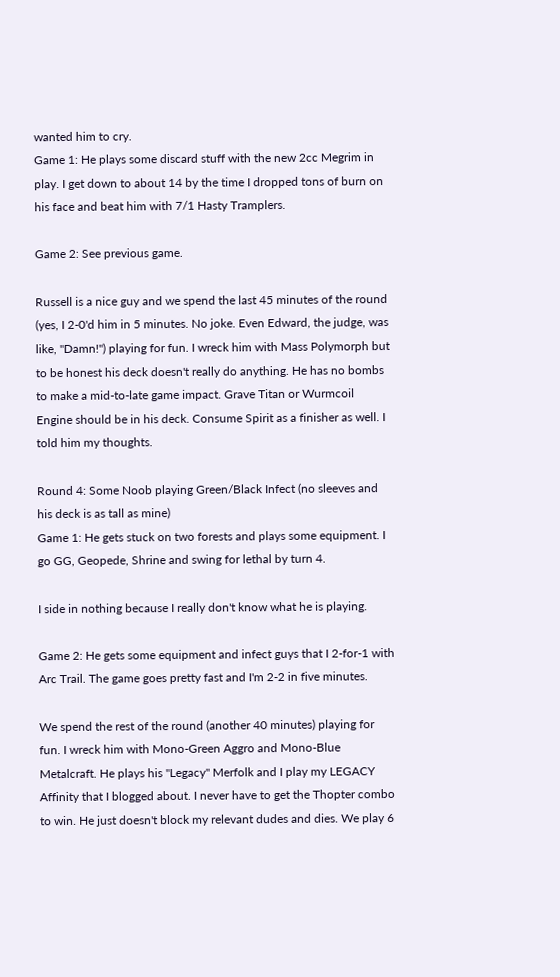wanted him to cry.
Game 1: He plays some discard stuff with the new 2cc Megrim in play. I get down to about 14 by the time I dropped tons of burn on his face and beat him with 7/1 Hasty Tramplers.

Game 2: See previous game.

Russell is a nice guy and we spend the last 45 minutes of the round (yes, I 2-0'd him in 5 minutes. No joke. Even Edward, the judge, was like, "Damn!") playing for fun. I wreck him with Mass Polymorph but to be honest his deck doesn't really do anything. He has no bombs to make a mid-to-late game impact. Grave Titan or Wurmcoil Engine should be in his deck. Consume Spirit as a finisher as well. I told him my thoughts.

Round 4: Some Noob playing Green/Black Infect (no sleeves and his deck is as tall as mine)
Game 1: He gets stuck on two forests and plays some equipment. I go GG, Geopede, Shrine and swing for lethal by turn 4.

I side in nothing because I really don't know what he is playing.

Game 2: He gets some equipment and infect guys that I 2-for-1 with Arc Trail. The game goes pretty fast and I'm 2-2 in five minutes.

We spend the rest of the round (another 40 minutes) playing for fun. I wreck him with Mono-Green Aggro and Mono-Blue Metalcraft. He plays his "Legacy" Merfolk and I play my LEGACY Affinity that I blogged about. I never have to get the Thopter combo to win. He just doesn't block my relevant dudes and dies. We play 6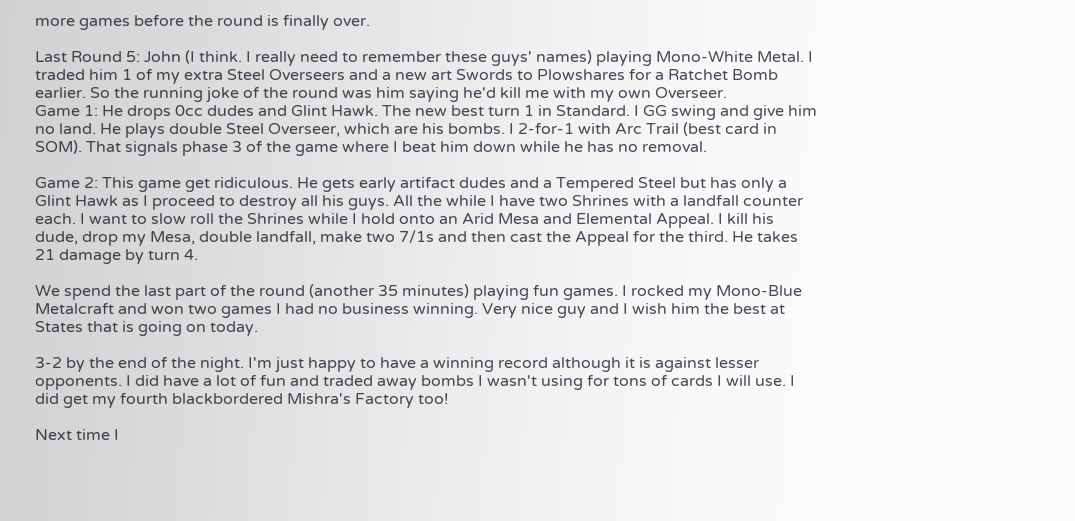more games before the round is finally over.

Last Round 5: John (I think. I really need to remember these guys' names) playing Mono-White Metal. I traded him 1 of my extra Steel Overseers and a new art Swords to Plowshares for a Ratchet Bomb earlier. So the running joke of the round was him saying he'd kill me with my own Overseer.
Game 1: He drops 0cc dudes and Glint Hawk. The new best turn 1 in Standard. I GG swing and give him no land. He plays double Steel Overseer, which are his bombs. I 2-for-1 with Arc Trail (best card in SOM). That signals phase 3 of the game where I beat him down while he has no removal.

Game 2: This game get ridiculous. He gets early artifact dudes and a Tempered Steel but has only a Glint Hawk as I proceed to destroy all his guys. All the while I have two Shrines with a landfall counter each. I want to slow roll the Shrines while I hold onto an Arid Mesa and Elemental Appeal. I kill his dude, drop my Mesa, double landfall, make two 7/1s and then cast the Appeal for the third. He takes 21 damage by turn 4.

We spend the last part of the round (another 35 minutes) playing fun games. I rocked my Mono-Blue Metalcraft and won two games I had no business winning. Very nice guy and I wish him the best at States that is going on today.

3-2 by the end of the night. I'm just happy to have a winning record although it is against lesser opponents. I did have a lot of fun and traded away bombs I wasn't using for tons of cards I will use. I did get my fourth blackbordered Mishra's Factory too!

Next time I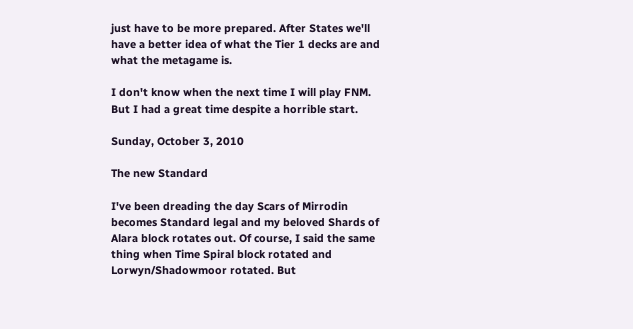just have to be more prepared. After States we'll have a better idea of what the Tier 1 decks are and what the metagame is.

I don't know when the next time I will play FNM. But I had a great time despite a horrible start.

Sunday, October 3, 2010

The new Standard

I've been dreading the day Scars of Mirrodin becomes Standard legal and my beloved Shards of Alara block rotates out. Of course, I said the same thing when Time Spiral block rotated and Lorwyn/Shadowmoor rotated. But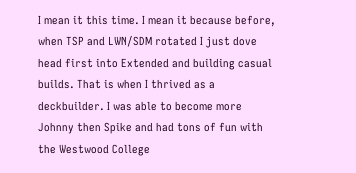I mean it this time. I mean it because before, when TSP and LWN/SDM rotated I just dove head first into Extended and building casual builds. That is when I thrived as a deckbuilder. I was able to become more Johnny then Spike and had tons of fun with the Westwood College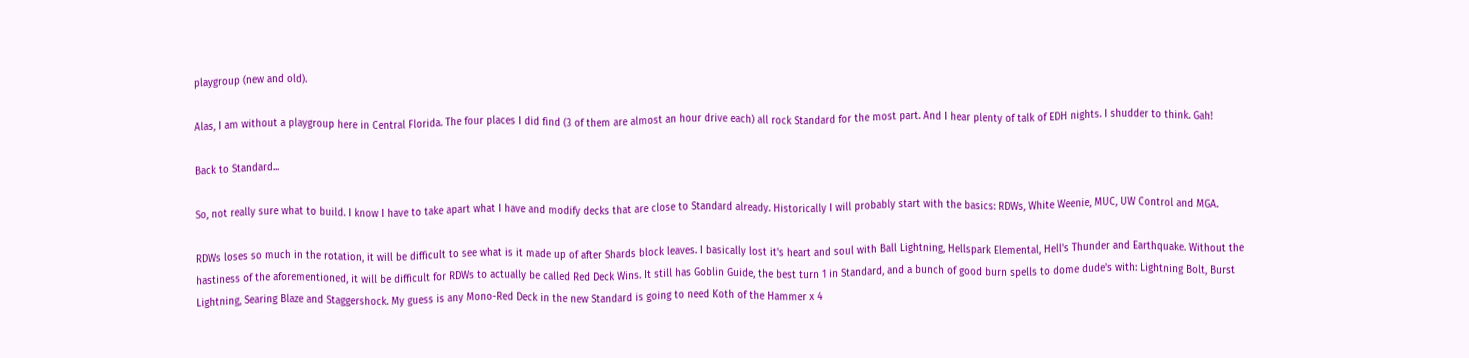playgroup (new and old).

Alas, I am without a playgroup here in Central Florida. The four places I did find (3 of them are almost an hour drive each) all rock Standard for the most part. And I hear plenty of talk of EDH nights. I shudder to think. Gah!

Back to Standard...

So, not really sure what to build. I know I have to take apart what I have and modify decks that are close to Standard already. Historically I will probably start with the basics: RDWs, White Weenie, MUC, UW Control and MGA.

RDWs loses so much in the rotation, it will be difficult to see what is it made up of after Shards block leaves. I basically lost it's heart and soul with Ball Lightning, Hellspark Elemental, Hell's Thunder and Earthquake. Without the hastiness of the aforementioned, it will be difficult for RDWs to actually be called Red Deck Wins. It still has Goblin Guide, the best turn 1 in Standard, and a bunch of good burn spells to dome dude's with: Lightning Bolt, Burst Lightning, Searing Blaze and Staggershock. My guess is any Mono-Red Deck in the new Standard is going to need Koth of the Hammer x 4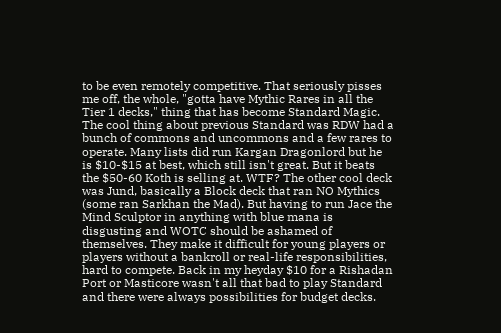to be even remotely competitive. That seriously pisses me off, the whole, "gotta have Mythic Rares in all the Tier 1 decks," thing that has become Standard Magic. The cool thing about previous Standard was RDW had a bunch of commons and uncommons and a few rares to operate. Many lists did run Kargan Dragonlord but he is $10-$15 at best, which still isn't great. But it beats the $50-60 Koth is selling at. WTF? The other cool deck was Jund, basically a Block deck that ran NO Mythics (some ran Sarkhan the Mad). But having to run Jace the Mind Sculptor in anything with blue mana is disgusting and WOTC should be ashamed of themselves. They make it difficult for young players or players without a bankroll or real-life responsibilities, hard to compete. Back in my heyday $10 for a Rishadan Port or Masticore wasn't all that bad to play Standard and there were always possibilities for budget decks.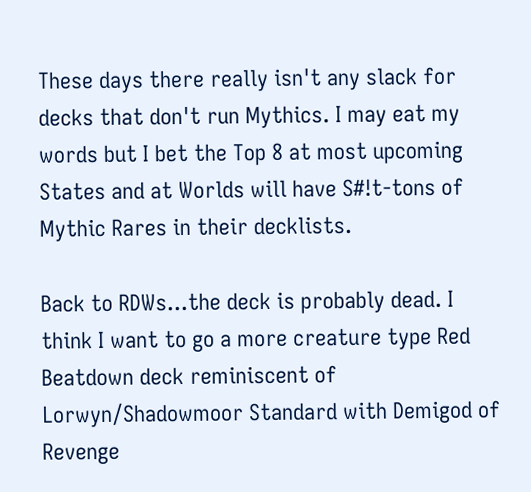These days there really isn't any slack for decks that don't run Mythics. I may eat my words but I bet the Top 8 at most upcoming States and at Worlds will have S#!t-tons of Mythic Rares in their decklists.

Back to RDWs...the deck is probably dead. I think I want to go a more creature type Red Beatdown deck reminiscent of Lorwyn/Shadowmoor Standard with Demigod of Revenge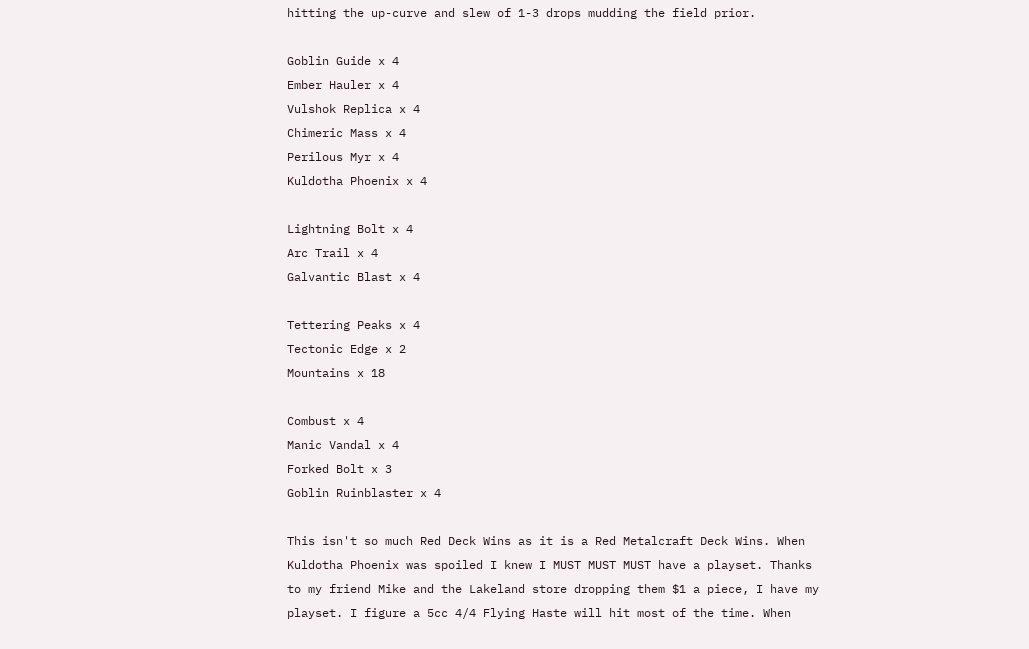hitting the up-curve and slew of 1-3 drops mudding the field prior.

Goblin Guide x 4
Ember Hauler x 4
Vulshok Replica x 4
Chimeric Mass x 4
Perilous Myr x 4
Kuldotha Phoenix x 4

Lightning Bolt x 4
Arc Trail x 4
Galvantic Blast x 4

Tettering Peaks x 4
Tectonic Edge x 2
Mountains x 18

Combust x 4
Manic Vandal x 4
Forked Bolt x 3
Goblin Ruinblaster x 4

This isn't so much Red Deck Wins as it is a Red Metalcraft Deck Wins. When Kuldotha Phoenix was spoiled I knew I MUST MUST MUST have a playset. Thanks to my friend Mike and the Lakeland store dropping them $1 a piece, I have my playset. I figure a 5cc 4/4 Flying Haste will hit most of the time. When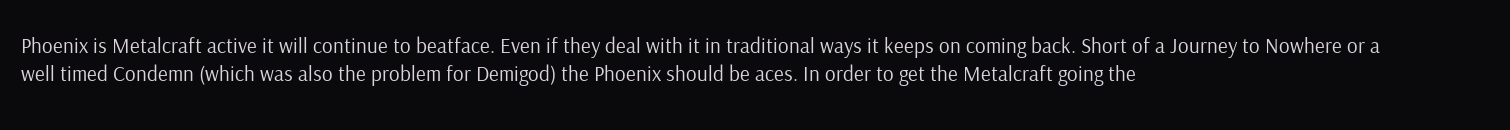Phoenix is Metalcraft active it will continue to beatface. Even if they deal with it in traditional ways it keeps on coming back. Short of a Journey to Nowhere or a well timed Condemn (which was also the problem for Demigod) the Phoenix should be aces. In order to get the Metalcraft going the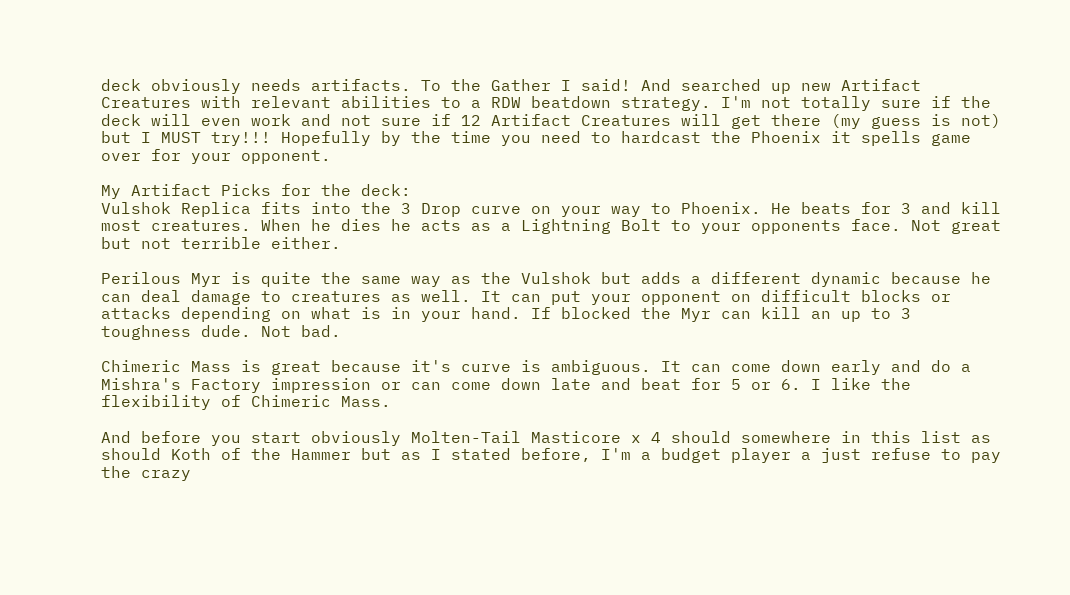deck obviously needs artifacts. To the Gather I said! And searched up new Artifact Creatures with relevant abilities to a RDW beatdown strategy. I'm not totally sure if the deck will even work and not sure if 12 Artifact Creatures will get there (my guess is not) but I MUST try!!! Hopefully by the time you need to hardcast the Phoenix it spells game over for your opponent.

My Artifact Picks for the deck:
Vulshok Replica fits into the 3 Drop curve on your way to Phoenix. He beats for 3 and kill most creatures. When he dies he acts as a Lightning Bolt to your opponents face. Not great but not terrible either.

Perilous Myr is quite the same way as the Vulshok but adds a different dynamic because he can deal damage to creatures as well. It can put your opponent on difficult blocks or attacks depending on what is in your hand. If blocked the Myr can kill an up to 3 toughness dude. Not bad.

Chimeric Mass is great because it's curve is ambiguous. It can come down early and do a Mishra's Factory impression or can come down late and beat for 5 or 6. I like the flexibility of Chimeric Mass.

And before you start obviously Molten-Tail Masticore x 4 should somewhere in this list as should Koth of the Hammer but as I stated before, I'm a budget player a just refuse to pay the crazy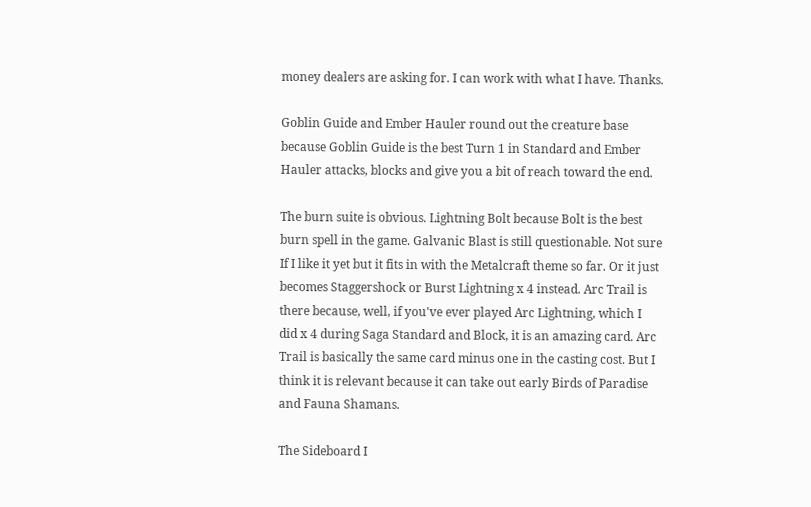money dealers are asking for. I can work with what I have. Thanks.

Goblin Guide and Ember Hauler round out the creature base because Goblin Guide is the best Turn 1 in Standard and Ember Hauler attacks, blocks and give you a bit of reach toward the end.

The burn suite is obvious. Lightning Bolt because Bolt is the best burn spell in the game. Galvanic Blast is still questionable. Not sure If I like it yet but it fits in with the Metalcraft theme so far. Or it just becomes Staggershock or Burst Lightning x 4 instead. Arc Trail is there because, well, if you've ever played Arc Lightning, which I did x 4 during Saga Standard and Block, it is an amazing card. Arc Trail is basically the same card minus one in the casting cost. But I think it is relevant because it can take out early Birds of Paradise and Fauna Shamans.

The Sideboard I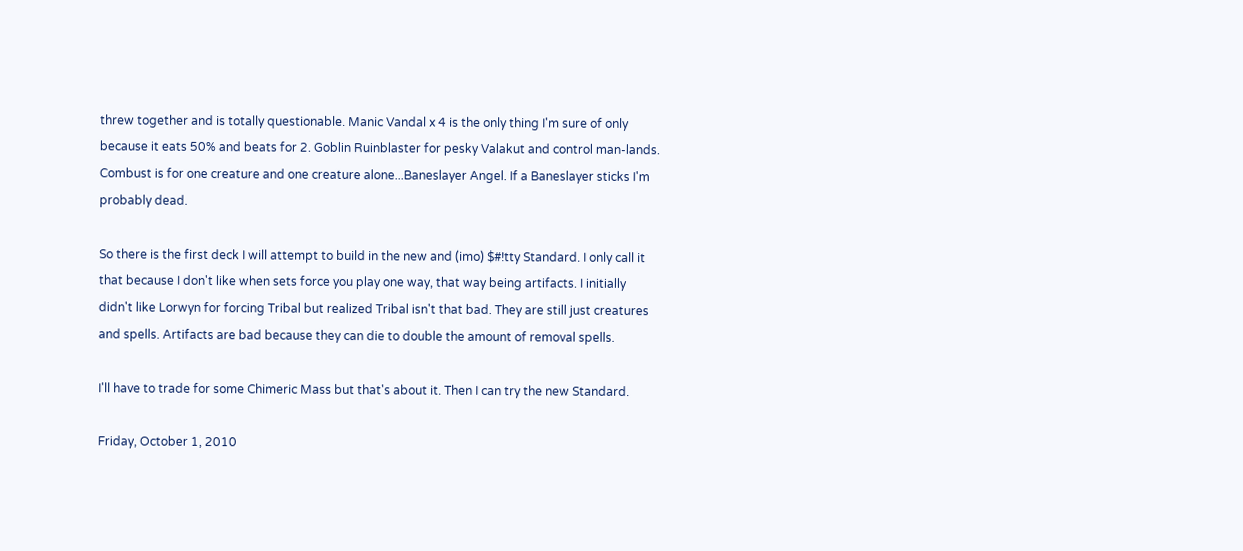threw together and is totally questionable. Manic Vandal x 4 is the only thing I'm sure of only because it eats 50% and beats for 2. Goblin Ruinblaster for pesky Valakut and control man-lands. Combust is for one creature and one creature alone...Baneslayer Angel. If a Baneslayer sticks I'm probably dead.

So there is the first deck I will attempt to build in the new and (imo) $#!tty Standard. I only call it that because I don't like when sets force you play one way, that way being artifacts. I initially didn't like Lorwyn for forcing Tribal but realized Tribal isn't that bad. They are still just creatures and spells. Artifacts are bad because they can die to double the amount of removal spells.

I'll have to trade for some Chimeric Mass but that's about it. Then I can try the new Standard.

Friday, October 1, 2010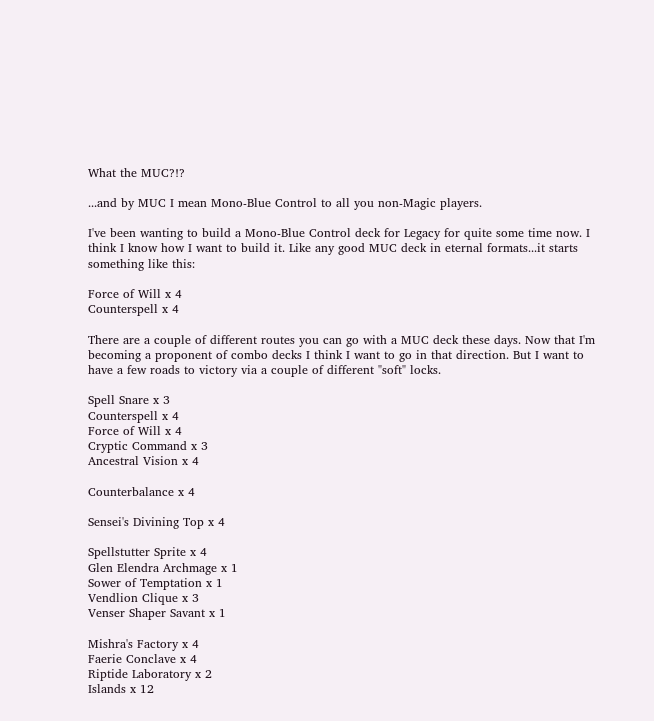What the MUC?!?

...and by MUC I mean Mono-Blue Control to all you non-Magic players.

I've been wanting to build a Mono-Blue Control deck for Legacy for quite some time now. I think I know how I want to build it. Like any good MUC deck in eternal formats...it starts something like this:

Force of Will x 4
Counterspell x 4

There are a couple of different routes you can go with a MUC deck these days. Now that I'm becoming a proponent of combo decks I think I want to go in that direction. But I want to have a few roads to victory via a couple of different "soft" locks.

Spell Snare x 3
Counterspell x 4
Force of Will x 4
Cryptic Command x 3
Ancestral Vision x 4

Counterbalance x 4

Sensei's Divining Top x 4

Spellstutter Sprite x 4
Glen Elendra Archmage x 1
Sower of Temptation x 1
Vendlion Clique x 3
Venser Shaper Savant x 1

Mishra's Factory x 4
Faerie Conclave x 4
Riptide Laboratory x 2
Islands x 12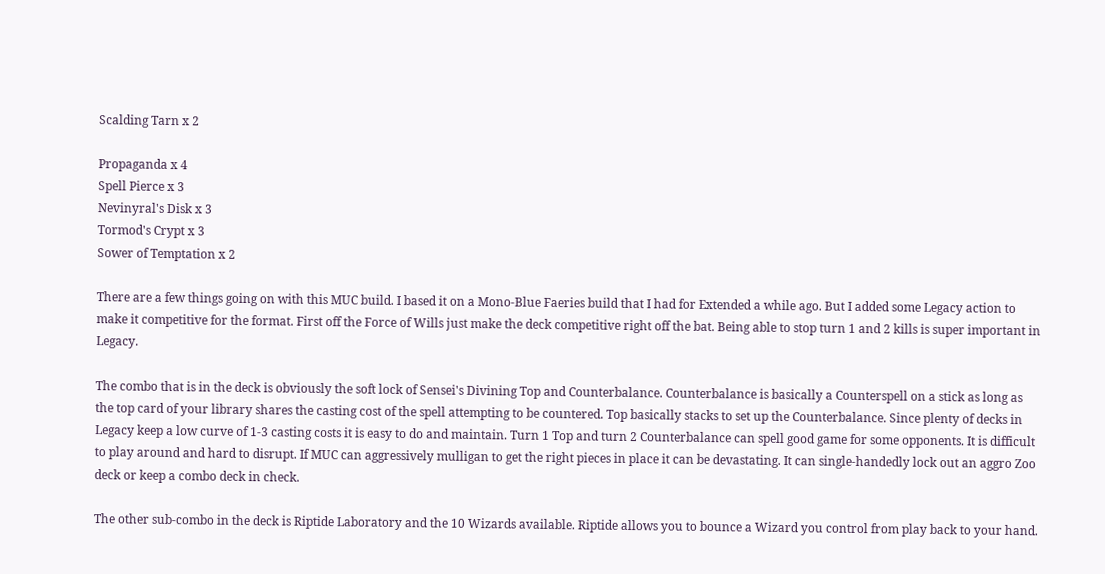Scalding Tarn x 2

Propaganda x 4
Spell Pierce x 3
Nevinyral's Disk x 3
Tormod's Crypt x 3
Sower of Temptation x 2

There are a few things going on with this MUC build. I based it on a Mono-Blue Faeries build that I had for Extended a while ago. But I added some Legacy action to make it competitive for the format. First off the Force of Wills just make the deck competitive right off the bat. Being able to stop turn 1 and 2 kills is super important in Legacy.

The combo that is in the deck is obviously the soft lock of Sensei's Divining Top and Counterbalance. Counterbalance is basically a Counterspell on a stick as long as the top card of your library shares the casting cost of the spell attempting to be countered. Top basically stacks to set up the Counterbalance. Since plenty of decks in Legacy keep a low curve of 1-3 casting costs it is easy to do and maintain. Turn 1 Top and turn 2 Counterbalance can spell good game for some opponents. It is difficult to play around and hard to disrupt. If MUC can aggressively mulligan to get the right pieces in place it can be devastating. It can single-handedly lock out an aggro Zoo deck or keep a combo deck in check.

The other sub-combo in the deck is Riptide Laboratory and the 10 Wizards available. Riptide allows you to bounce a Wizard you control from play back to your hand.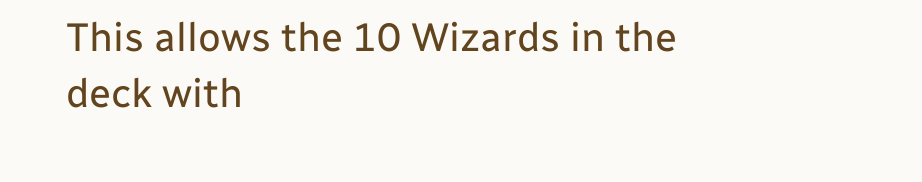This allows the 10 Wizards in the deck with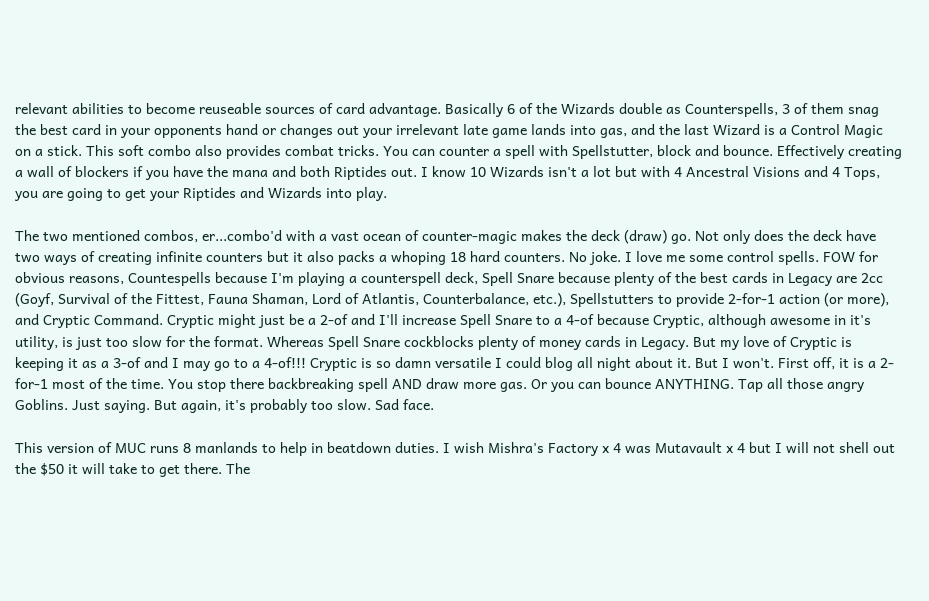relevant abilities to become reuseable sources of card advantage. Basically 6 of the Wizards double as Counterspells, 3 of them snag the best card in your opponents hand or changes out your irrelevant late game lands into gas, and the last Wizard is a Control Magic on a stick. This soft combo also provides combat tricks. You can counter a spell with Spellstutter, block and bounce. Effectively creating a wall of blockers if you have the mana and both Riptides out. I know 10 Wizards isn't a lot but with 4 Ancestral Visions and 4 Tops, you are going to get your Riptides and Wizards into play.

The two mentioned combos, er...combo'd with a vast ocean of counter-magic makes the deck (draw) go. Not only does the deck have two ways of creating infinite counters but it also packs a whoping 18 hard counters. No joke. I love me some control spells. FOW for obvious reasons, Countespells because I'm playing a counterspell deck, Spell Snare because plenty of the best cards in Legacy are 2cc (Goyf, Survival of the Fittest, Fauna Shaman, Lord of Atlantis, Counterbalance, etc.), Spellstutters to provide 2-for-1 action (or more), and Cryptic Command. Cryptic might just be a 2-of and I'll increase Spell Snare to a 4-of because Cryptic, although awesome in it's utility, is just too slow for the format. Whereas Spell Snare cockblocks plenty of money cards in Legacy. But my love of Cryptic is keeping it as a 3-of and I may go to a 4-of!!! Cryptic is so damn versatile I could blog all night about it. But I won't. First off, it is a 2-for-1 most of the time. You stop there backbreaking spell AND draw more gas. Or you can bounce ANYTHING. Tap all those angry Goblins. Just saying. But again, it's probably too slow. Sad face.

This version of MUC runs 8 manlands to help in beatdown duties. I wish Mishra's Factory x 4 was Mutavault x 4 but I will not shell out the $50 it will take to get there. The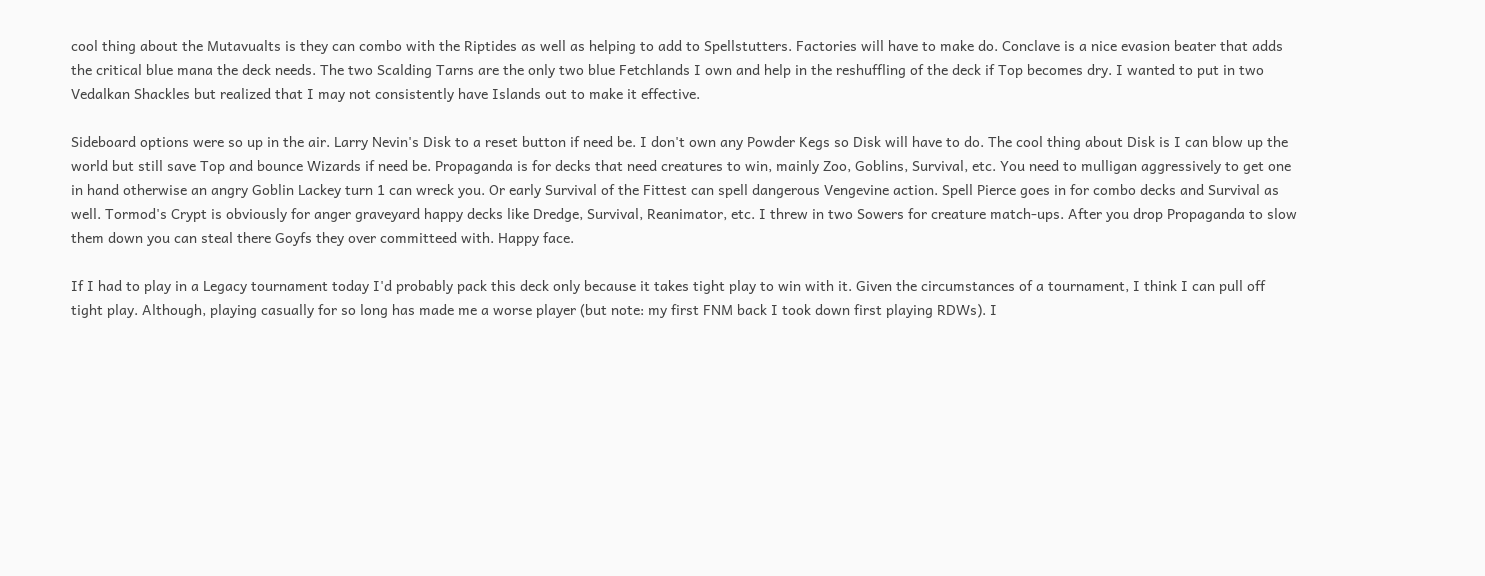cool thing about the Mutavualts is they can combo with the Riptides as well as helping to add to Spellstutters. Factories will have to make do. Conclave is a nice evasion beater that adds the critical blue mana the deck needs. The two Scalding Tarns are the only two blue Fetchlands I own and help in the reshuffling of the deck if Top becomes dry. I wanted to put in two Vedalkan Shackles but realized that I may not consistently have Islands out to make it effective.

Sideboard options were so up in the air. Larry Nevin's Disk to a reset button if need be. I don't own any Powder Kegs so Disk will have to do. The cool thing about Disk is I can blow up the world but still save Top and bounce Wizards if need be. Propaganda is for decks that need creatures to win, mainly Zoo, Goblins, Survival, etc. You need to mulligan aggressively to get one in hand otherwise an angry Goblin Lackey turn 1 can wreck you. Or early Survival of the Fittest can spell dangerous Vengevine action. Spell Pierce goes in for combo decks and Survival as well. Tormod's Crypt is obviously for anger graveyard happy decks like Dredge, Survival, Reanimator, etc. I threw in two Sowers for creature match-ups. After you drop Propaganda to slow them down you can steal there Goyfs they over committeed with. Happy face.

If I had to play in a Legacy tournament today I'd probably pack this deck only because it takes tight play to win with it. Given the circumstances of a tournament, I think I can pull off tight play. Although, playing casually for so long has made me a worse player (but note: my first FNM back I took down first playing RDWs). I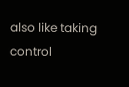also like taking control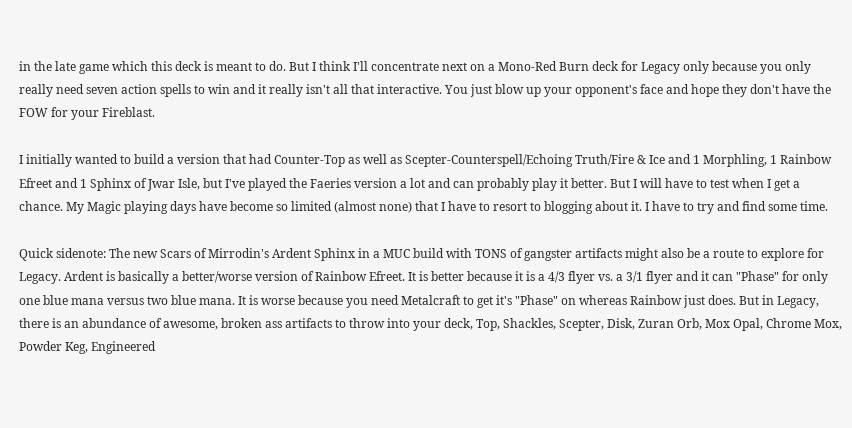in the late game which this deck is meant to do. But I think I'll concentrate next on a Mono-Red Burn deck for Legacy only because you only really need seven action spells to win and it really isn't all that interactive. You just blow up your opponent's face and hope they don't have the FOW for your Fireblast.

I initially wanted to build a version that had Counter-Top as well as Scepter-Counterspell/Echoing Truth/Fire & Ice and 1 Morphling, 1 Rainbow Efreet and 1 Sphinx of Jwar Isle, but I've played the Faeries version a lot and can probably play it better. But I will have to test when I get a chance. My Magic playing days have become so limited (almost none) that I have to resort to blogging about it. I have to try and find some time.

Quick sidenote: The new Scars of Mirrodin's Ardent Sphinx in a MUC build with TONS of gangster artifacts might also be a route to explore for Legacy. Ardent is basically a better/worse version of Rainbow Efreet. It is better because it is a 4/3 flyer vs. a 3/1 flyer and it can "Phase" for only one blue mana versus two blue mana. It is worse because you need Metalcraft to get it's "Phase" on whereas Rainbow just does. But in Legacy, there is an abundance of awesome, broken ass artifacts to throw into your deck, Top, Shackles, Scepter, Disk, Zuran Orb, Mox Opal, Chrome Mox, Powder Keg, Engineered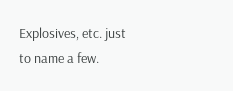Explosives, etc. just to name a few.